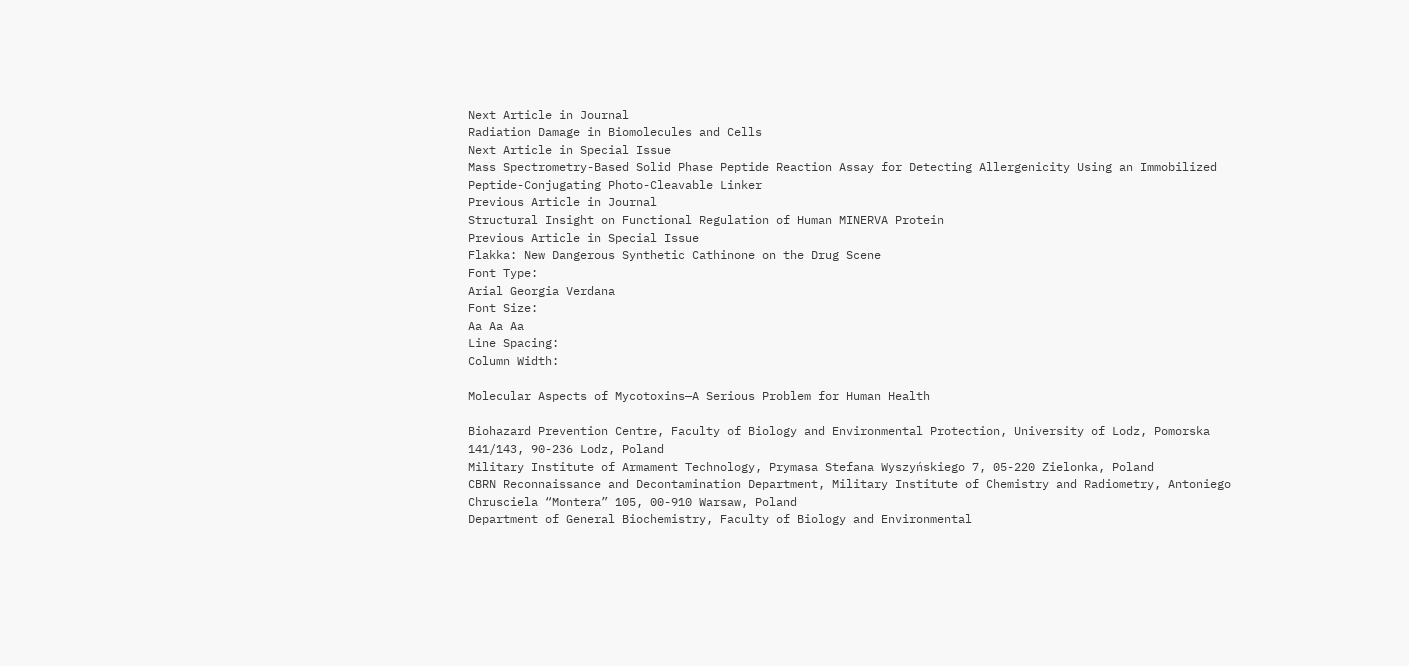Next Article in Journal
Radiation Damage in Biomolecules and Cells
Next Article in Special Issue
Mass Spectrometry-Based Solid Phase Peptide Reaction Assay for Detecting Allergenicity Using an Immobilized Peptide-Conjugating Photo-Cleavable Linker
Previous Article in Journal
Structural Insight on Functional Regulation of Human MINERVA Protein
Previous Article in Special Issue
Flakka: New Dangerous Synthetic Cathinone on the Drug Scene
Font Type:
Arial Georgia Verdana
Font Size:
Aa Aa Aa
Line Spacing:
Column Width:

Molecular Aspects of Mycotoxins—A Serious Problem for Human Health

Biohazard Prevention Centre, Faculty of Biology and Environmental Protection, University of Lodz, Pomorska 141/143, 90-236 Lodz, Poland
Military Institute of Armament Technology, Prymasa Stefana Wyszyńskiego 7, 05-220 Zielonka, Poland
CBRN Reconnaissance and Decontamination Department, Military Institute of Chemistry and Radiometry, Antoniego Chrusciela “Montera” 105, 00-910 Warsaw, Poland
Department of General Biochemistry, Faculty of Biology and Environmental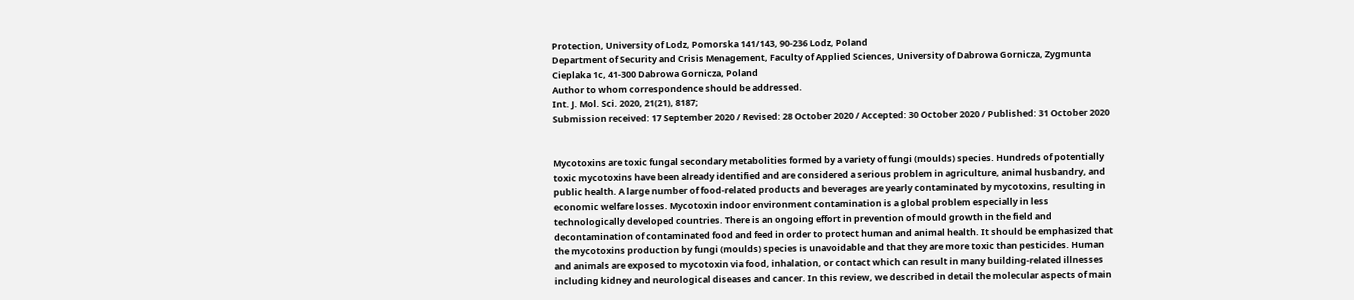Protection, University of Lodz, Pomorska 141/143, 90-236 Lodz, Poland
Department of Security and Crisis Menagement, Faculty of Applied Sciences, University of Dabrowa Gornicza, Zygmunta Cieplaka 1c, 41-300 Dabrowa Gornicza, Poland
Author to whom correspondence should be addressed.
Int. J. Mol. Sci. 2020, 21(21), 8187;
Submission received: 17 September 2020 / Revised: 28 October 2020 / Accepted: 30 October 2020 / Published: 31 October 2020


Mycotoxins are toxic fungal secondary metabolities formed by a variety of fungi (moulds) species. Hundreds of potentially toxic mycotoxins have been already identified and are considered a serious problem in agriculture, animal husbandry, and public health. A large number of food-related products and beverages are yearly contaminated by mycotoxins, resulting in economic welfare losses. Mycotoxin indoor environment contamination is a global problem especially in less technologically developed countries. There is an ongoing effort in prevention of mould growth in the field and decontamination of contaminated food and feed in order to protect human and animal health. It should be emphasized that the mycotoxins production by fungi (moulds) species is unavoidable and that they are more toxic than pesticides. Human and animals are exposed to mycotoxin via food, inhalation, or contact which can result in many building-related illnesses including kidney and neurological diseases and cancer. In this review, we described in detail the molecular aspects of main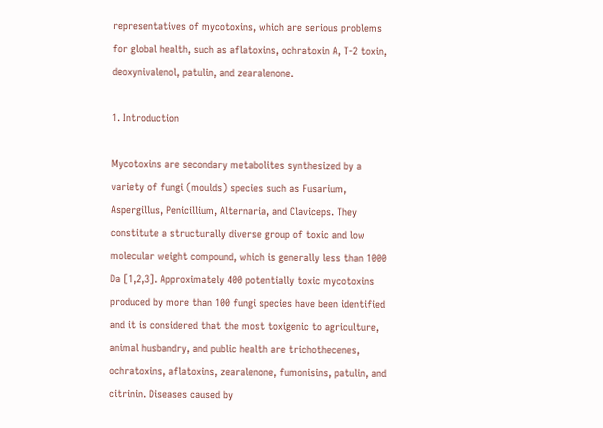representatives of mycotoxins, which are serious problems for global health, such as aflatoxins, ochratoxin A, T-2 toxin, deoxynivalenol, patulin, and zearalenone.

1. Introduction

Mycotoxins are secondary metabolites synthesized by a variety of fungi (moulds) species such as Fusarium, Aspergillus, Penicillium, Alternaria, and Claviceps. They constitute a structurally diverse group of toxic and low molecular weight compound, which is generally less than 1000 Da [1,2,3]. Approximately 400 potentially toxic mycotoxins produced by more than 100 fungi species have been identified and it is considered that the most toxigenic to agriculture, animal husbandry, and public health are trichothecenes, ochratoxins, aflatoxins, zearalenone, fumonisins, patulin, and citrinin. Diseases caused by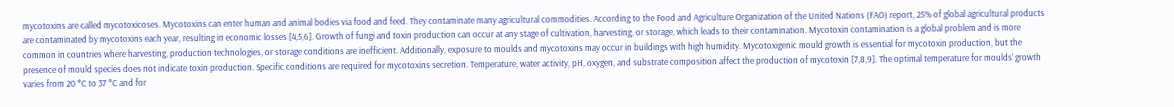mycotoxins are called mycotoxicoses. Mycotoxins can enter human and animal bodies via food and feed. They contaminate many agricultural commodities. According to the Food and Agriculture Organization of the United Nations (FAO) report, 25% of global agricultural products are contaminated by mycotoxins each year, resulting in economic losses [4,5,6]. Growth of fungi and toxin production can occur at any stage of cultivation, harvesting, or storage, which leads to their contamination. Mycotoxin contamination is a global problem and is more common in countries where harvesting, production technologies, or storage conditions are inefficient. Additionally, exposure to moulds and mycotoxins may occur in buildings with high humidity. Mycotoxigenic mould growth is essential for mycotoxin production, but the presence of mould species does not indicate toxin production. Specific conditions are required for mycotoxins secretion. Temperature, water activity, pH, oxygen, and substrate composition affect the production of mycotoxin [7,8,9]. The optimal temperature for moulds’ growth varies from 20 °C to 37 °C and for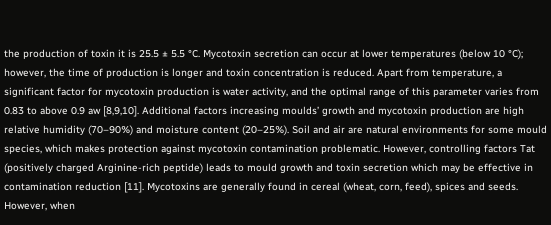the production of toxin it is 25.5 ± 5.5 °C. Mycotoxin secretion can occur at lower temperatures (below 10 °C); however, the time of production is longer and toxin concentration is reduced. Apart from temperature, a significant factor for mycotoxin production is water activity, and the optimal range of this parameter varies from 0.83 to above 0.9 aw [8,9,10]. Additional factors increasing moulds’ growth and mycotoxin production are high relative humidity (70–90%) and moisture content (20–25%). Soil and air are natural environments for some mould species, which makes protection against mycotoxin contamination problematic. However, controlling factors Tat (positively charged Arginine-rich peptide) leads to mould growth and toxin secretion which may be effective in contamination reduction [11]. Mycotoxins are generally found in cereal (wheat, corn, feed), spices and seeds. However, when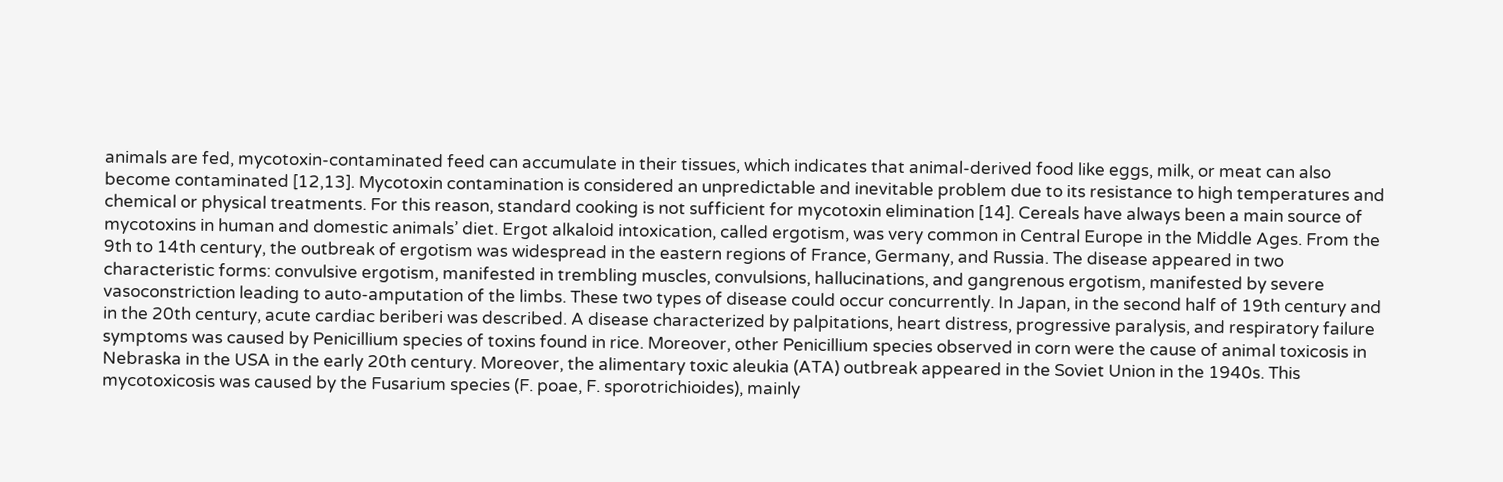animals are fed, mycotoxin-contaminated feed can accumulate in their tissues, which indicates that animal-derived food like eggs, milk, or meat can also become contaminated [12,13]. Mycotoxin contamination is considered an unpredictable and inevitable problem due to its resistance to high temperatures and chemical or physical treatments. For this reason, standard cooking is not sufficient for mycotoxin elimination [14]. Cereals have always been a main source of mycotoxins in human and domestic animals’ diet. Ergot alkaloid intoxication, called ergotism, was very common in Central Europe in the Middle Ages. From the 9th to 14th century, the outbreak of ergotism was widespread in the eastern regions of France, Germany, and Russia. The disease appeared in two characteristic forms: convulsive ergotism, manifested in trembling muscles, convulsions, hallucinations, and gangrenous ergotism, manifested by severe vasoconstriction leading to auto-amputation of the limbs. These two types of disease could occur concurrently. In Japan, in the second half of 19th century and in the 20th century, acute cardiac beriberi was described. A disease characterized by palpitations, heart distress, progressive paralysis, and respiratory failure symptoms was caused by Penicillium species of toxins found in rice. Moreover, other Penicillium species observed in corn were the cause of animal toxicosis in Nebraska in the USA in the early 20th century. Moreover, the alimentary toxic aleukia (ATA) outbreak appeared in the Soviet Union in the 1940s. This mycotoxicosis was caused by the Fusarium species (F. poae, F. sporotrichioides), mainly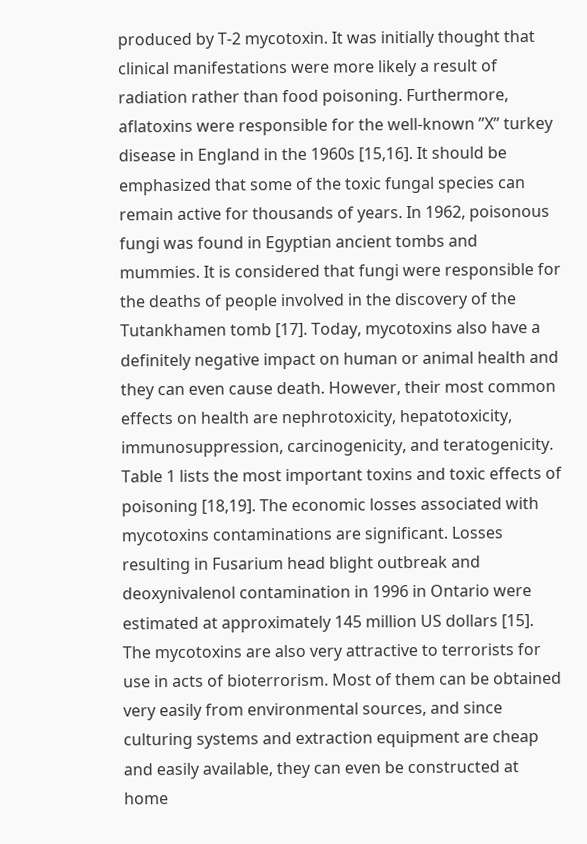produced by T-2 mycotoxin. It was initially thought that clinical manifestations were more likely a result of radiation rather than food poisoning. Furthermore, aflatoxins were responsible for the well-known ”X” turkey disease in England in the 1960s [15,16]. It should be emphasized that some of the toxic fungal species can remain active for thousands of years. In 1962, poisonous fungi was found in Egyptian ancient tombs and mummies. It is considered that fungi were responsible for the deaths of people involved in the discovery of the Tutankhamen tomb [17]. Today, mycotoxins also have a definitely negative impact on human or animal health and they can even cause death. However, their most common effects on health are nephrotoxicity, hepatotoxicity, immunosuppression, carcinogenicity, and teratogenicity. Table 1 lists the most important toxins and toxic effects of poisoning [18,19]. The economic losses associated with mycotoxins contaminations are significant. Losses resulting in Fusarium head blight outbreak and deoxynivalenol contamination in 1996 in Ontario were estimated at approximately 145 million US dollars [15].
The mycotoxins are also very attractive to terrorists for use in acts of bioterrorism. Most of them can be obtained very easily from environmental sources, and since culturing systems and extraction equipment are cheap and easily available, they can even be constructed at home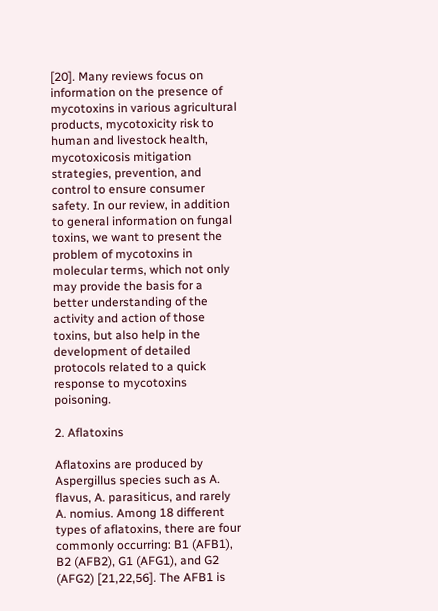[20]. Many reviews focus on information on the presence of mycotoxins in various agricultural products, mycotoxicity risk to human and livestock health, mycotoxicosis mitigation strategies, prevention, and control to ensure consumer safety. In our review, in addition to general information on fungal toxins, we want to present the problem of mycotoxins in molecular terms, which not only may provide the basis for a better understanding of the activity and action of those toxins, but also help in the development of detailed protocols related to a quick response to mycotoxins poisoning.

2. Aflatoxins

Aflatoxins are produced by Aspergillus species such as A. flavus, A. parasiticus, and rarely A. nomius. Among 18 different types of aflatoxins, there are four commonly occurring: B1 (AFB1), B2 (AFB2), G1 (AFG1), and G2 (AFG2) [21,22,56]. The AFB1 is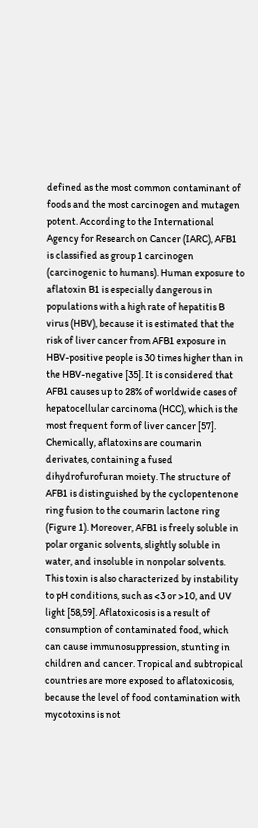defined as the most common contaminant of foods and the most carcinogen and mutagen potent. According to the International Agency for Research on Cancer (IARC), AFB1 is classified as group 1 carcinogen (carcinogenic to humans). Human exposure to aflatoxin B1 is especially dangerous in populations with a high rate of hepatitis B virus (HBV), because it is estimated that the risk of liver cancer from AFB1 exposure in HBV-positive people is 30 times higher than in the HBV-negative [35]. It is considered that AFB1 causes up to 28% of worldwide cases of hepatocellular carcinoma (HCC), which is the most frequent form of liver cancer [57]. Chemically, aflatoxins are coumarin derivates, containing a fused dihydrofurofuran moiety. The structure of AFB1 is distinguished by the cyclopentenone ring fusion to the coumarin lactone ring (Figure 1). Moreover, AFB1 is freely soluble in polar organic solvents, slightly soluble in water, and insoluble in nonpolar solvents. This toxin is also characterized by instability to pH conditions, such as <3 or >10, and UV light [58,59]. Aflatoxicosis is a result of consumption of contaminated food, which can cause immunosuppression, stunting in children and cancer. Tropical and subtropical countries are more exposed to aflatoxicosis, because the level of food contamination with mycotoxins is not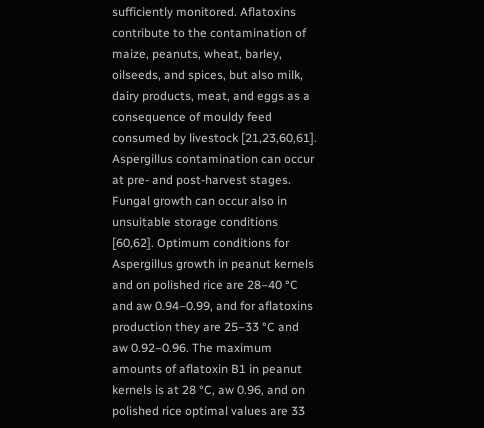sufficiently monitored. Aflatoxins contribute to the contamination of maize, peanuts, wheat, barley, oilseeds, and spices, but also milk, dairy products, meat, and eggs as a consequence of mouldy feed consumed by livestock [21,23,60,61]. Aspergillus contamination can occur at pre- and post-harvest stages. Fungal growth can occur also in unsuitable storage conditions [60,62]. Optimum conditions for Aspergillus growth in peanut kernels and on polished rice are 28–40 °C and aw 0.94–0.99, and for aflatoxins production they are 25–33 °C and aw 0.92–0.96. The maximum amounts of aflatoxin B1 in peanut kernels is at 28 °C, aw 0.96, and on polished rice optimal values are 33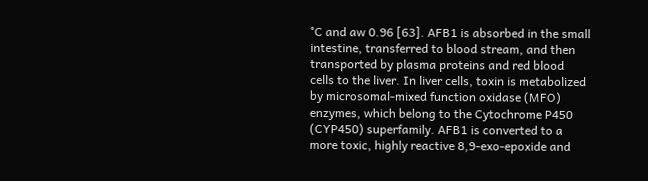°C and aw 0.96 [63]. AFB1 is absorbed in the small intestine, transferred to blood stream, and then transported by plasma proteins and red blood cells to the liver. In liver cells, toxin is metabolized by microsomal-mixed function oxidase (MFO) enzymes, which belong to the Cytochrome P450 (CYP450) superfamily. AFB1 is converted to a more toxic, highly reactive 8,9-exo-epoxide and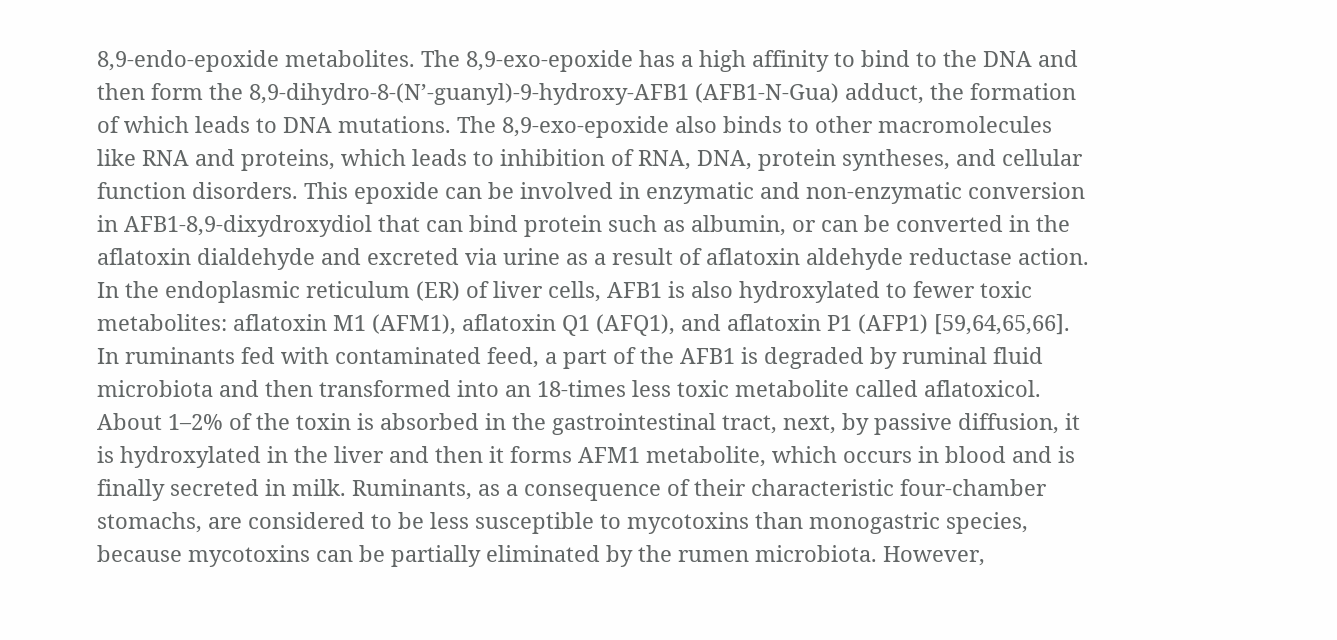8,9-endo-epoxide metabolites. The 8,9-exo-epoxide has a high affinity to bind to the DNA and then form the 8,9-dihydro-8-(N’-guanyl)-9-hydroxy-AFB1 (AFB1-N-Gua) adduct, the formation of which leads to DNA mutations. The 8,9-exo-epoxide also binds to other macromolecules like RNA and proteins, which leads to inhibition of RNA, DNA, protein syntheses, and cellular function disorders. This epoxide can be involved in enzymatic and non-enzymatic conversion in AFB1-8,9-dixydroxydiol that can bind protein such as albumin, or can be converted in the aflatoxin dialdehyde and excreted via urine as a result of aflatoxin aldehyde reductase action. In the endoplasmic reticulum (ER) of liver cells, AFB1 is also hydroxylated to fewer toxic metabolites: aflatoxin M1 (AFM1), aflatoxin Q1 (AFQ1), and aflatoxin P1 (AFP1) [59,64,65,66]. In ruminants fed with contaminated feed, a part of the AFB1 is degraded by ruminal fluid microbiota and then transformed into an 18-times less toxic metabolite called aflatoxicol. About 1–2% of the toxin is absorbed in the gastrointestinal tract, next, by passive diffusion, it is hydroxylated in the liver and then it forms AFM1 metabolite, which occurs in blood and is finally secreted in milk. Ruminants, as a consequence of their characteristic four-chamber stomachs, are considered to be less susceptible to mycotoxins than monogastric species, because mycotoxins can be partially eliminated by the rumen microbiota. However,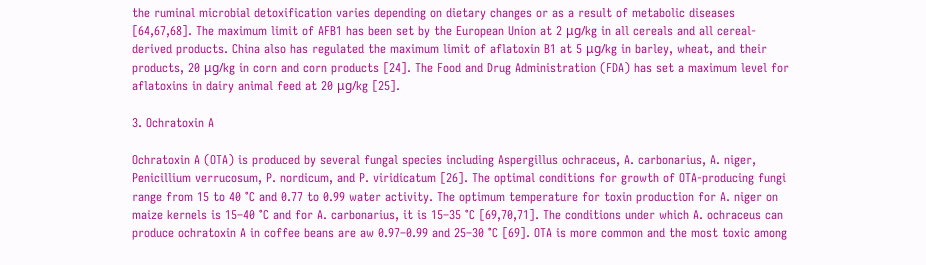the ruminal microbial detoxification varies depending on dietary changes or as a result of metabolic diseases [64,67,68]. The maximum limit of AFB1 has been set by the European Union at 2 μg/kg in all cereals and all cereal-derived products. China also has regulated the maximum limit of aflatoxin B1 at 5 μg/kg in barley, wheat, and their products, 20 μg/kg in corn and corn products [24]. The Food and Drug Administration (FDA) has set a maximum level for aflatoxins in dairy animal feed at 20 μg/kg [25].

3. Ochratoxin A

Ochratoxin A (OTA) is produced by several fungal species including Aspergillus ochraceus, A. carbonarius, A. niger, Penicillium verrucosum, P. nordicum, and P. viridicatum [26]. The optimal conditions for growth of OTA-producing fungi range from 15 to 40 °C and 0.77 to 0.99 water activity. The optimum temperature for toxin production for A. niger on maize kernels is 15–40 °C and for A. carbonarius, it is 15–35 °C [69,70,71]. The conditions under which A. ochraceus can produce ochratoxin A in coffee beans are aw 0.97–0.99 and 25–30 °C [69]. OTA is more common and the most toxic among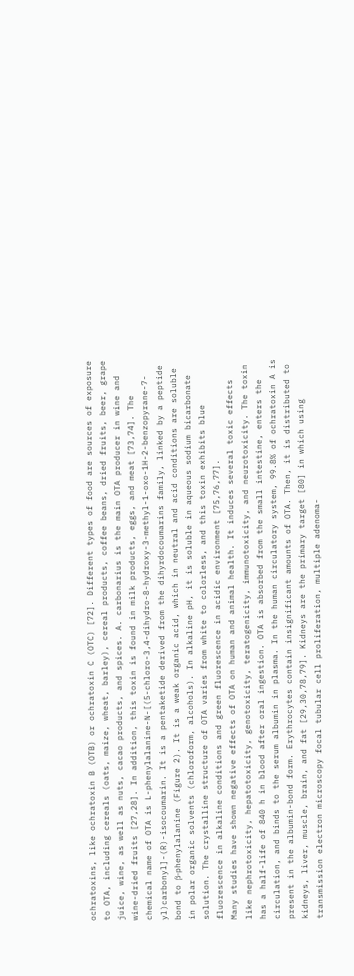ochratoxins, like ochratoxin B (OTB) or ochratoxin C (OTC) [72]. Different types of food are sources of exposure to OTA, including cereals (oats, maize, wheat, barley), cereal products, coffee beans, dried fruits, beer, grape juice, wine, as well as nuts, cacao products, and spices. A. carbonarius is the main OTA producer in wine and wine-dried fruits [27,28]. In addition, this toxin is found in milk products, eggs, and meat [73,74]. The chemical name of OTA is L-phenylalanine-N-[(5-chloro-3,4-dihydro-8-hydroxy-3-methyl-1-oxo-1H-2-benzopyrane-7-yl)carbonyl]-(R)-isocoumarin. It is a pentaketide derived from the dihyrdocoumarins family, linked by a peptide bond to β-phenylalanine (Figure 2). It is a weak organic acid, which in neutral and acid conditions are soluble in polar organic solvents (chloroform, alcohols). In alkaline pH, it is soluble in aqueous sodium bicarbonate solution. The crystalline structure of OTA varies from white to colorless, and this toxin exhibits blue fluorescence in alkaline conditions and green fluorescence in acidic environment [75,76,77].
Many studies have shown negative effects of OTA on human and animal health. It induces several toxic effects like nephrotoxicity, hepatotoxicity, genotoxicity, teratogenicity, immunotoxicity, and neurotoxicity. The toxin has a half-life of 840 h in blood after oral ingestion. OTA is absorbed from the small intestine, enters the circulation, and binds to the serum albumin in plasma. In the human circulatory system, 99.8% of ochratoxin A is present in the albumin-bond form. Erythrocytes contain insignificant amounts of OTA. Then, it is distributed to kidneys, liver, muscle, brain, and fat [29,30,78,79]. Kidneys are the primary target [80] in which using transmission electron microscopy focal tubular cell proliferation, multiple adenoma-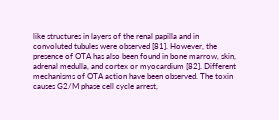like structures in layers of the renal papilla and in convoluted tubules were observed [81]. However, the presence of OTA has also been found in bone marrow, skin, adrenal medulla, and cortex or myocardium [82]. Different mechanisms of OTA action have been observed. The toxin causes G2/M phase cell cycle arrest,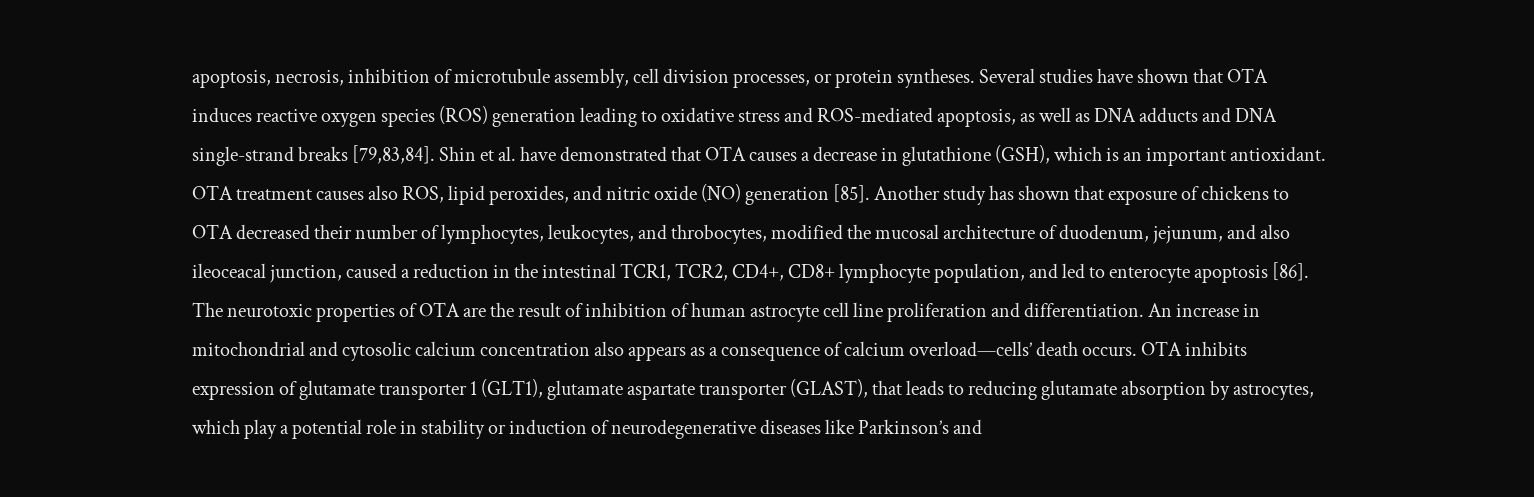apoptosis, necrosis, inhibition of microtubule assembly, cell division processes, or protein syntheses. Several studies have shown that OTA induces reactive oxygen species (ROS) generation leading to oxidative stress and ROS-mediated apoptosis, as well as DNA adducts and DNA single-strand breaks [79,83,84]. Shin et al. have demonstrated that OTA causes a decrease in glutathione (GSH), which is an important antioxidant. OTA treatment causes also ROS, lipid peroxides, and nitric oxide (NO) generation [85]. Another study has shown that exposure of chickens to OTA decreased their number of lymphocytes, leukocytes, and throbocytes, modified the mucosal architecture of duodenum, jejunum, and also ileoceacal junction, caused a reduction in the intestinal TCR1, TCR2, CD4+, CD8+ lymphocyte population, and led to enterocyte apoptosis [86]. The neurotoxic properties of OTA are the result of inhibition of human astrocyte cell line proliferation and differentiation. An increase in mitochondrial and cytosolic calcium concentration also appears as a consequence of calcium overload—cells’ death occurs. OTA inhibits expression of glutamate transporter 1 (GLT1), glutamate aspartate transporter (GLAST), that leads to reducing glutamate absorption by astrocytes, which play a potential role in stability or induction of neurodegenerative diseases like Parkinson’s and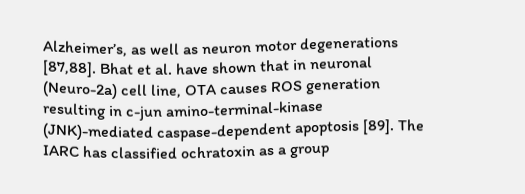Alzheimer’s, as well as neuron motor degenerations [87,88]. Bhat et al. have shown that in neuronal (Neuro-2a) cell line, OTA causes ROS generation resulting in c-jun amino-terminal-kinase (JNK)-mediated caspase-dependent apoptosis [89]. The IARC has classified ochratoxin as a group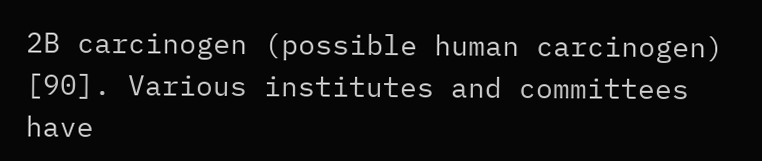2B carcinogen (possible human carcinogen) [90]. Various institutes and committees have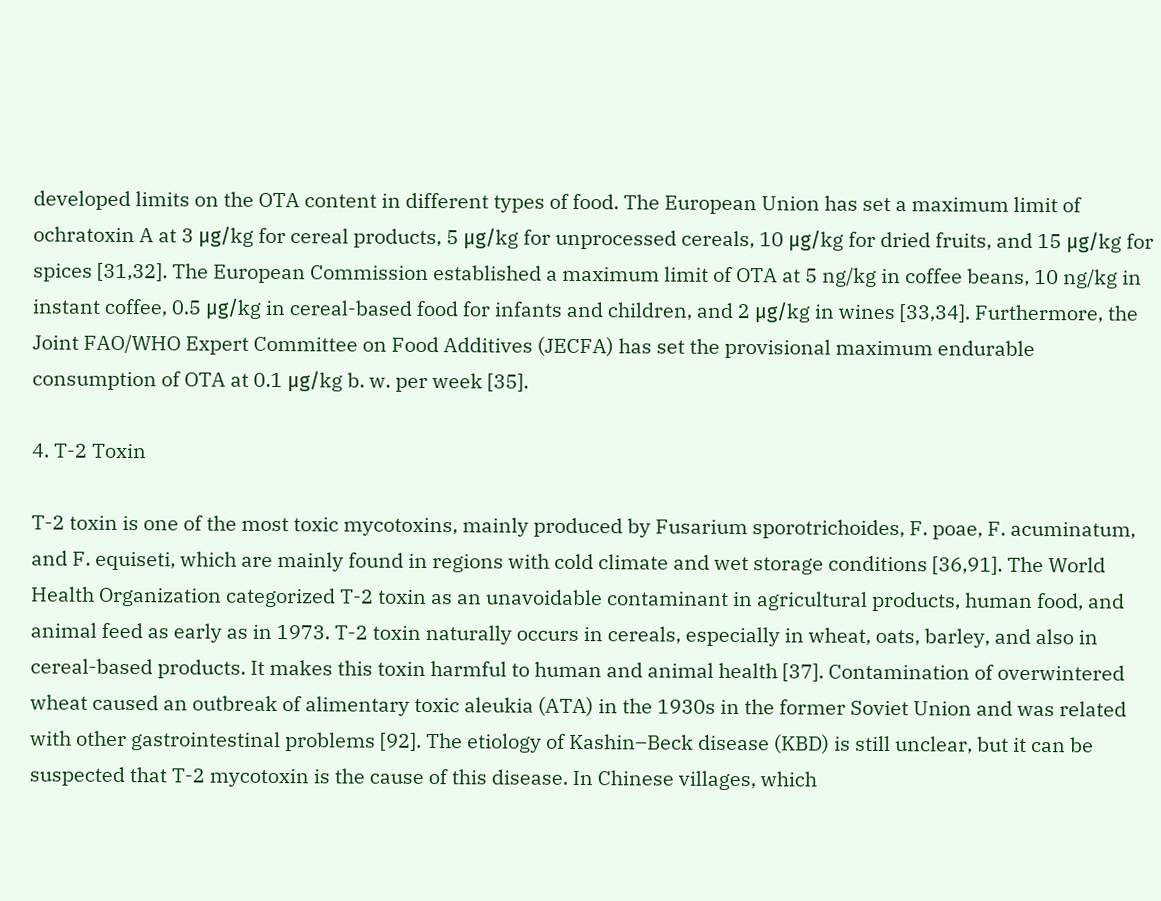developed limits on the OTA content in different types of food. The European Union has set a maximum limit of ochratoxin A at 3 μg/kg for cereal products, 5 μg/kg for unprocessed cereals, 10 μg/kg for dried fruits, and 15 μg/kg for spices [31,32]. The European Commission established a maximum limit of OTA at 5 ng/kg in coffee beans, 10 ng/kg in instant coffee, 0.5 μg/kg in cereal-based food for infants and children, and 2 μg/kg in wines [33,34]. Furthermore, the Joint FAO/WHO Expert Committee on Food Additives (JECFA) has set the provisional maximum endurable consumption of OTA at 0.1 μg/kg b. w. per week [35].

4. T-2 Toxin

T-2 toxin is one of the most toxic mycotoxins, mainly produced by Fusarium sporotrichoides, F. poae, F. acuminatum, and F. equiseti, which are mainly found in regions with cold climate and wet storage conditions [36,91]. The World Health Organization categorized T-2 toxin as an unavoidable contaminant in agricultural products, human food, and animal feed as early as in 1973. T-2 toxin naturally occurs in cereals, especially in wheat, oats, barley, and also in cereal-based products. It makes this toxin harmful to human and animal health [37]. Contamination of overwintered wheat caused an outbreak of alimentary toxic aleukia (ATA) in the 1930s in the former Soviet Union and was related with other gastrointestinal problems [92]. The etiology of Kashin–Beck disease (KBD) is still unclear, but it can be suspected that T-2 mycotoxin is the cause of this disease. In Chinese villages, which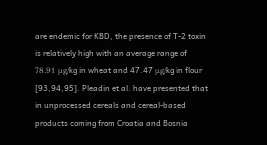are endemic for KBD, the presence of T-2 toxin is relatively high with an average range of 78.91 μg/kg in wheat and 47.47 μg/kg in flour [93,94,95]. Pleadin et al. have presented that in unprocessed cereals and cereal-based products coming from Croatia and Bosnia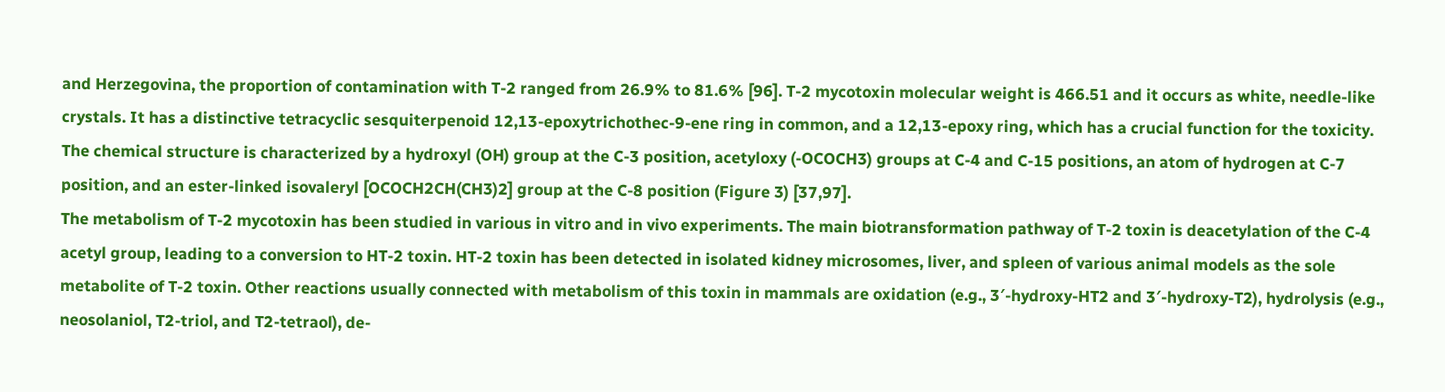and Herzegovina, the proportion of contamination with T-2 ranged from 26.9% to 81.6% [96]. T-2 mycotoxin molecular weight is 466.51 and it occurs as white, needle-like crystals. It has a distinctive tetracyclic sesquiterpenoid 12,13-epoxytrichothec-9-ene ring in common, and a 12,13-epoxy ring, which has a crucial function for the toxicity. The chemical structure is characterized by a hydroxyl (OH) group at the C-3 position, acetyloxy (-OCOCH3) groups at C-4 and C-15 positions, an atom of hydrogen at C-7 position, and an ester-linked isovaleryl [OCOCH2CH(CH3)2] group at the C-8 position (Figure 3) [37,97].
The metabolism of T-2 mycotoxin has been studied in various in vitro and in vivo experiments. The main biotransformation pathway of T-2 toxin is deacetylation of the C-4 acetyl group, leading to a conversion to HT-2 toxin. HT-2 toxin has been detected in isolated kidney microsomes, liver, and spleen of various animal models as the sole metabolite of T-2 toxin. Other reactions usually connected with metabolism of this toxin in mammals are oxidation (e.g., 3′-hydroxy-HT2 and 3′-hydroxy-T2), hydrolysis (e.g., neosolaniol, T2-triol, and T2-tetraol), de-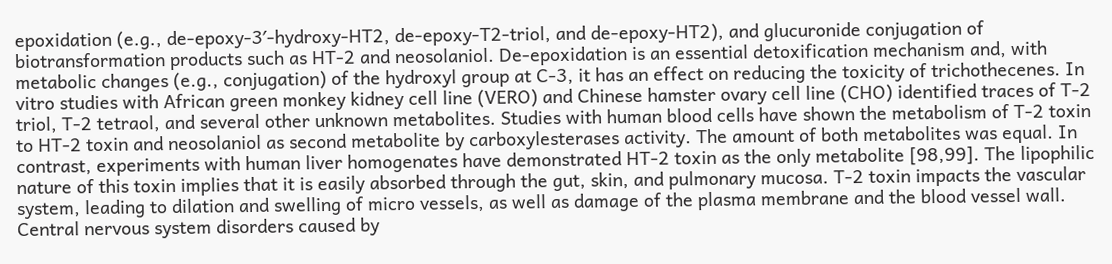epoxidation (e.g., de-epoxy-3′-hydroxy-HT2, de-epoxy-T2-triol, and de-epoxy-HT2), and glucuronide conjugation of biotransformation products such as HT-2 and neosolaniol. De-epoxidation is an essential detoxification mechanism and, with metabolic changes (e.g., conjugation) of the hydroxyl group at C-3, it has an effect on reducing the toxicity of trichothecenes. In vitro studies with African green monkey kidney cell line (VERO) and Chinese hamster ovary cell line (CHO) identified traces of T-2 triol, T-2 tetraol, and several other unknown metabolites. Studies with human blood cells have shown the metabolism of T-2 toxin to HT-2 toxin and neosolaniol as second metabolite by carboxylesterases activity. The amount of both metabolites was equal. In contrast, experiments with human liver homogenates have demonstrated HT-2 toxin as the only metabolite [98,99]. The lipophilic nature of this toxin implies that it is easily absorbed through the gut, skin, and pulmonary mucosa. T-2 toxin impacts the vascular system, leading to dilation and swelling of micro vessels, as well as damage of the plasma membrane and the blood vessel wall. Central nervous system disorders caused by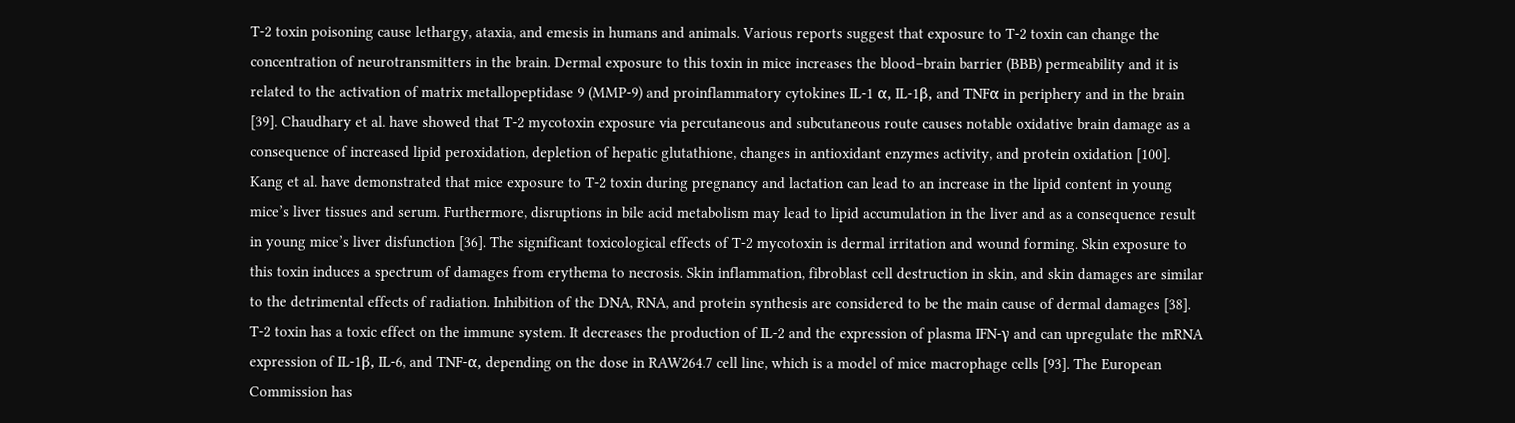T-2 toxin poisoning cause lethargy, ataxia, and emesis in humans and animals. Various reports suggest that exposure to T-2 toxin can change the concentration of neurotransmitters in the brain. Dermal exposure to this toxin in mice increases the blood–brain barrier (BBB) permeability and it is related to the activation of matrix metallopeptidase 9 (MMP-9) and proinflammatory cytokines IL-1 α, IL-1β, and TNFα in periphery and in the brain [39]. Chaudhary et al. have showed that T-2 mycotoxin exposure via percutaneous and subcutaneous route causes notable oxidative brain damage as a consequence of increased lipid peroxidation, depletion of hepatic glutathione, changes in antioxidant enzymes activity, and protein oxidation [100]. Kang et al. have demonstrated that mice exposure to T-2 toxin during pregnancy and lactation can lead to an increase in the lipid content in young mice’s liver tissues and serum. Furthermore, disruptions in bile acid metabolism may lead to lipid accumulation in the liver and as a consequence result in young mice’s liver disfunction [36]. The significant toxicological effects of T-2 mycotoxin is dermal irritation and wound forming. Skin exposure to this toxin induces a spectrum of damages from erythema to necrosis. Skin inflammation, fibroblast cell destruction in skin, and skin damages are similar to the detrimental effects of radiation. Inhibition of the DNA, RNA, and protein synthesis are considered to be the main cause of dermal damages [38]. T-2 toxin has a toxic effect on the immune system. It decreases the production of IL-2 and the expression of plasma IFN-γ and can upregulate the mRNA expression of IL-1β, IL-6, and TNF-α, depending on the dose in RAW264.7 cell line, which is a model of mice macrophage cells [93]. The European Commission has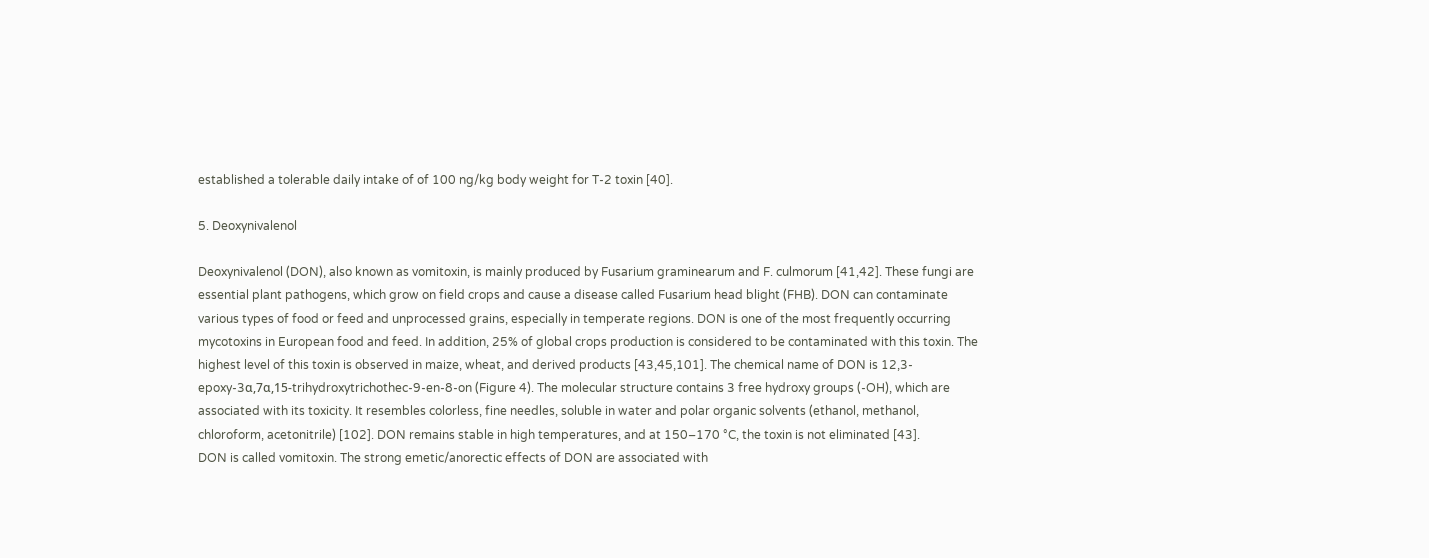established a tolerable daily intake of of 100 ng/kg body weight for T-2 toxin [40].

5. Deoxynivalenol

Deoxynivalenol (DON), also known as vomitoxin, is mainly produced by Fusarium graminearum and F. culmorum [41,42]. These fungi are essential plant pathogens, which grow on field crops and cause a disease called Fusarium head blight (FHB). DON can contaminate various types of food or feed and unprocessed grains, especially in temperate regions. DON is one of the most frequently occurring mycotoxins in European food and feed. In addition, 25% of global crops production is considered to be contaminated with this toxin. The highest level of this toxin is observed in maize, wheat, and derived products [43,45,101]. The chemical name of DON is 12,3-epoxy-3α,7α,15-trihydroxytrichothec-9-en-8-on (Figure 4). The molecular structure contains 3 free hydroxy groups (-OH), which are associated with its toxicity. It resembles colorless, fine needles, soluble in water and polar organic solvents (ethanol, methanol, chloroform, acetonitrile) [102]. DON remains stable in high temperatures, and at 150–170 °C, the toxin is not eliminated [43].
DON is called vomitoxin. The strong emetic/anorectic effects of DON are associated with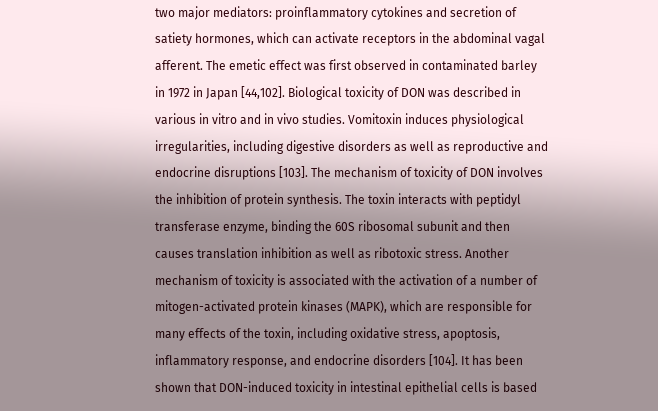two major mediators: proinflammatory cytokines and secretion of satiety hormones, which can activate receptors in the abdominal vagal afferent. The emetic effect was first observed in contaminated barley in 1972 in Japan [44,102]. Biological toxicity of DON was described in various in vitro and in vivo studies. Vomitoxin induces physiological irregularities, including digestive disorders as well as reproductive and endocrine disruptions [103]. The mechanism of toxicity of DON involves the inhibition of protein synthesis. The toxin interacts with peptidyl transferase enzyme, binding the 60S ribosomal subunit and then causes translation inhibition as well as ribotoxic stress. Another mechanism of toxicity is associated with the activation of a number of mitogen-activated protein kinases (MAPK), which are responsible for many effects of the toxin, including oxidative stress, apoptosis, inflammatory response, and endocrine disorders [104]. It has been shown that DON-induced toxicity in intestinal epithelial cells is based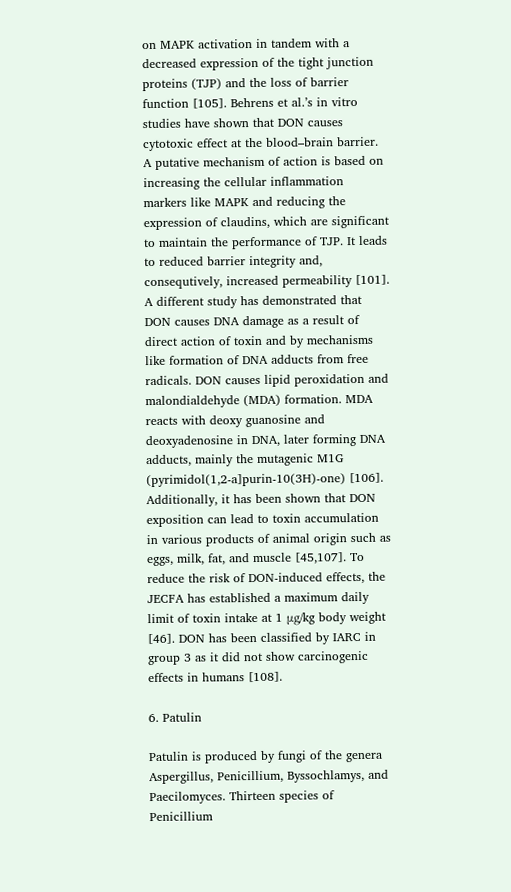on MAPK activation in tandem with a decreased expression of the tight junction proteins (TJP) and the loss of barrier function [105]. Behrens et al.’s in vitro studies have shown that DON causes cytotoxic effect at the blood–brain barrier. A putative mechanism of action is based on increasing the cellular inflammation markers like MAPK and reducing the expression of claudins, which are significant to maintain the performance of TJP. It leads to reduced barrier integrity and, consequtively, increased permeability [101]. A different study has demonstrated that DON causes DNA damage as a result of direct action of toxin and by mechanisms like formation of DNA adducts from free radicals. DON causes lipid peroxidation and malondialdehyde (MDA) formation. MDA reacts with deoxy guanosine and deoxyadenosine in DNA, later forming DNA adducts, mainly the mutagenic M1G (pyrimidol(1,2-a]purin-10(3H)-one) [106]. Additionally, it has been shown that DON exposition can lead to toxin accumulation in various products of animal origin such as eggs, milk, fat, and muscle [45,107]. To reduce the risk of DON-induced effects, the JECFA has established a maximum daily limit of toxin intake at 1 μg/kg body weight [46]. DON has been classified by IARC in group 3 as it did not show carcinogenic effects in humans [108].

6. Patulin

Patulin is produced by fungi of the genera Aspergillus, Penicillium, Byssochlamys, and Paecilomyces. Thirteen species of Penicillium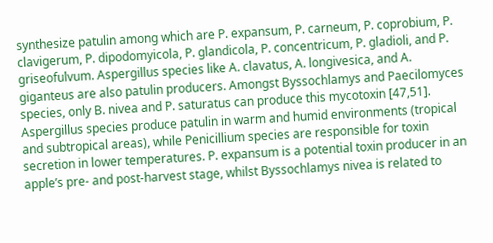synthesize patulin among which are P. expansum, P. carneum, P. coprobium, P. clavigerum, P. dipodomyicola, P. glandicola, P. concentricum, P. gladioli, and P. griseofulvum. Aspergillus species like A. clavatus, A. longivesica, and A. giganteus are also patulin producers. Amongst Byssochlamys and Paecilomyces species, only B. nivea and P. saturatus can produce this mycotoxin [47,51]. Aspergillus species produce patulin in warm and humid environments (tropical and subtropical areas), while Penicillium species are responsible for toxin secretion in lower temperatures. P. expansum is a potential toxin producer in an apple’s pre- and post-harvest stage, whilst Byssochlamys nivea is related to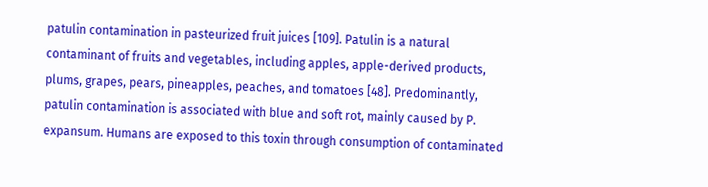patulin contamination in pasteurized fruit juices [109]. Patulin is a natural contaminant of fruits and vegetables, including apples, apple-derived products, plums, grapes, pears, pineapples, peaches, and tomatoes [48]. Predominantly, patulin contamination is associated with blue and soft rot, mainly caused by P. expansum. Humans are exposed to this toxin through consumption of contaminated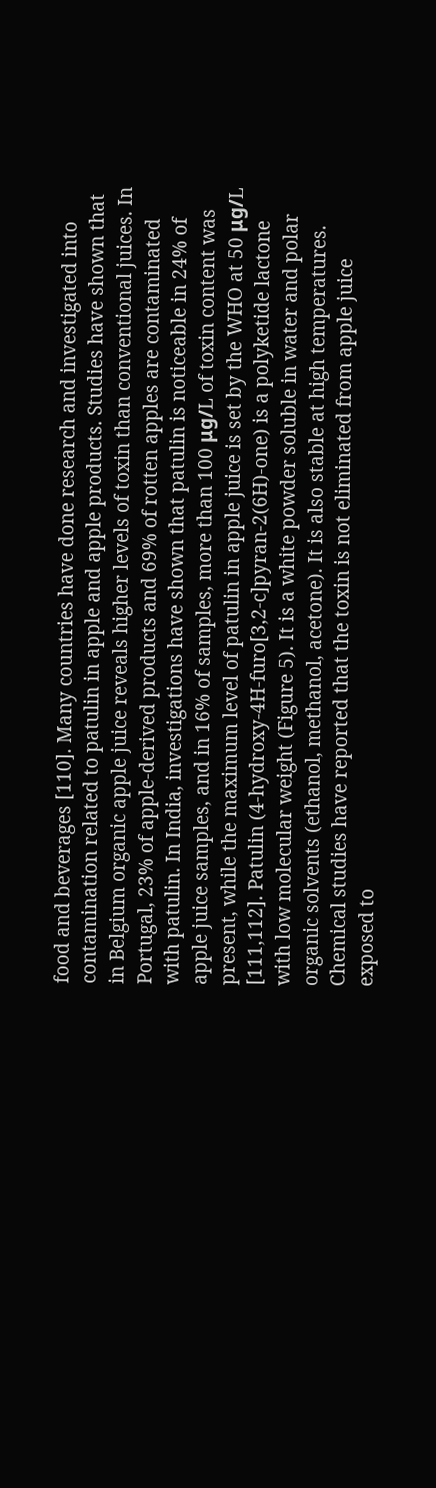food and beverages [110]. Many countries have done research and investigated into contamination related to patulin in apple and apple products. Studies have shown that in Belgium organic apple juice reveals higher levels of toxin than conventional juices. In Portugal, 23% of apple-derived products and 69% of rotten apples are contaminated with patulin. In India, investigations have shown that patulin is noticeable in 24% of apple juice samples, and in 16% of samples, more than 100 μg/L of toxin content was present, while the maximum level of patulin in apple juice is set by the WHO at 50 μg/L [111,112]. Patulin (4-hydroxy-4H-furo[3,2-c]pyran-2(6H)-one) is a polyketide lactone with low molecular weight (Figure 5). It is a white powder soluble in water and polar organic solvents (ethanol, methanol, acetone). It is also stable at high temperatures. Chemical studies have reported that the toxin is not eliminated from apple juice exposed to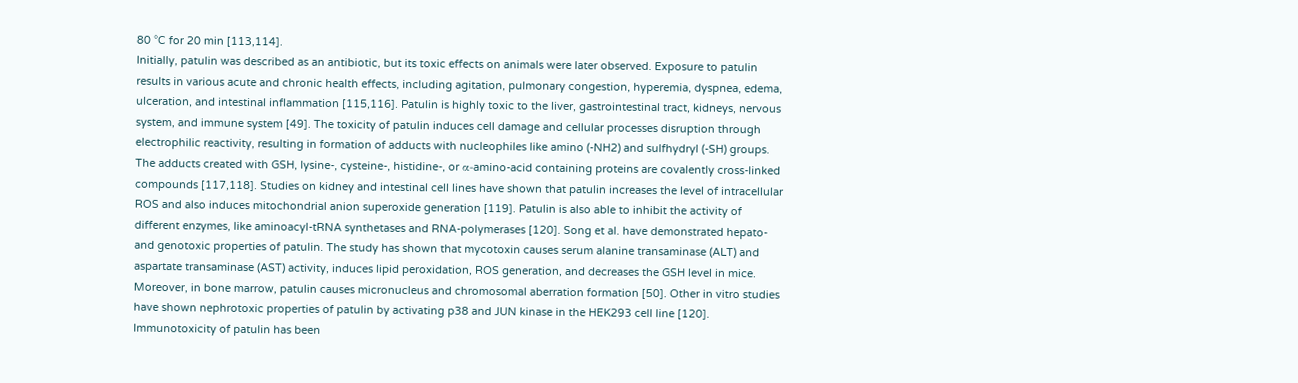80 °C for 20 min [113,114].
Initially, patulin was described as an antibiotic, but its toxic effects on animals were later observed. Exposure to patulin results in various acute and chronic health effects, including agitation, pulmonary congestion, hyperemia, dyspnea, edema, ulceration, and intestinal inflammation [115,116]. Patulin is highly toxic to the liver, gastrointestinal tract, kidneys, nervous system, and immune system [49]. The toxicity of patulin induces cell damage and cellular processes disruption through electrophilic reactivity, resulting in formation of adducts with nucleophiles like amino (-NH2) and sulfhydryl (-SH) groups. The adducts created with GSH, lysine-, cysteine-, histidine-, or α-amino-acid containing proteins are covalently cross-linked compounds [117,118]. Studies on kidney and intestinal cell lines have shown that patulin increases the level of intracellular ROS and also induces mitochondrial anion superoxide generation [119]. Patulin is also able to inhibit the activity of different enzymes, like aminoacyl-tRNA synthetases and RNA-polymerases [120]. Song et al. have demonstrated hepato- and genotoxic properties of patulin. The study has shown that mycotoxin causes serum alanine transaminase (ALT) and aspartate transaminase (AST) activity, induces lipid peroxidation, ROS generation, and decreases the GSH level in mice. Moreover, in bone marrow, patulin causes micronucleus and chromosomal aberration formation [50]. Other in vitro studies have shown nephrotoxic properties of patulin by activating p38 and JUN kinase in the HEK293 cell line [120]. Immunotoxicity of patulin has been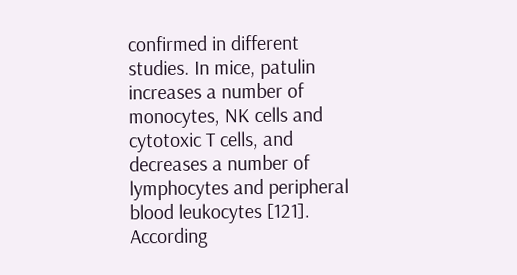confirmed in different studies. In mice, patulin increases a number of monocytes, NK cells and cytotoxic T cells, and decreases a number of lymphocytes and peripheral blood leukocytes [121]. According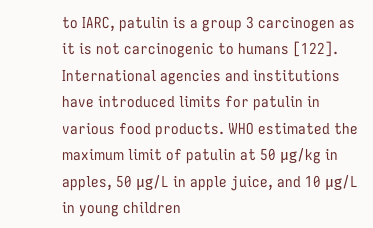to IARC, patulin is a group 3 carcinogen as it is not carcinogenic to humans [122]. International agencies and institutions have introduced limits for patulin in various food products. WHO estimated the maximum limit of patulin at 50 μg/kg in apples, 50 μg/L in apple juice, and 10 μg/L in young children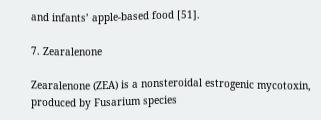and infants’ apple-based food [51].

7. Zearalenone

Zearalenone (ZEA) is a nonsteroidal estrogenic mycotoxin, produced by Fusarium species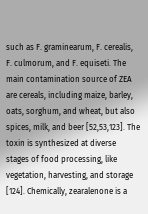such as F. graminearum, F. cerealis, F. culmorum, and F. equiseti. The main contamination source of ZEA are cereals, including maize, barley, oats, sorghum, and wheat, but also spices, milk, and beer [52,53,123]. The toxin is synthesized at diverse stages of food processing, like vegetation, harvesting, and storage [124]. Chemically, zearalenone is a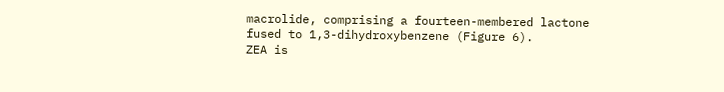macrolide, comprising a fourteen-membered lactone fused to 1,3-dihydroxybenzene (Figure 6).
ZEA is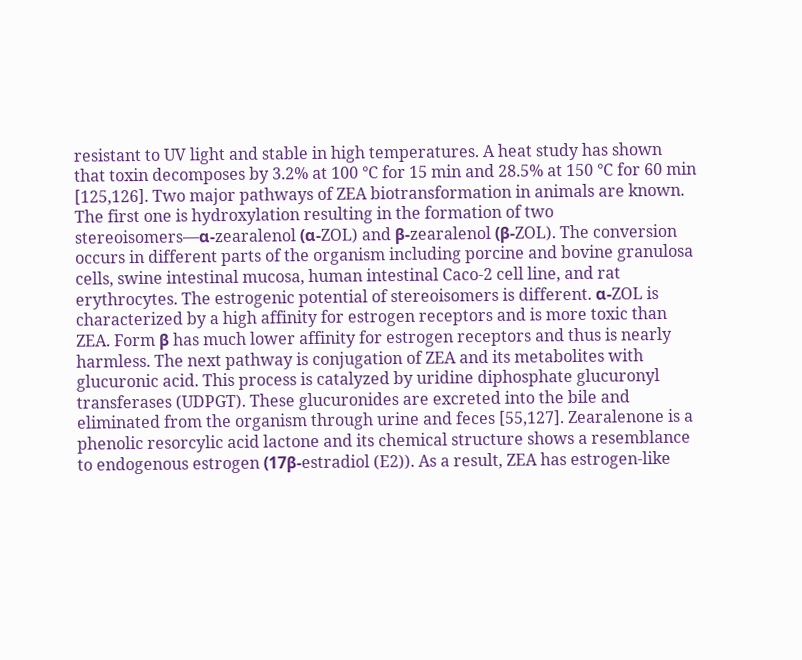resistant to UV light and stable in high temperatures. A heat study has shown that toxin decomposes by 3.2% at 100 °C for 15 min and 28.5% at 150 °C for 60 min [125,126]. Two major pathways of ZEA biotransformation in animals are known. The first one is hydroxylation resulting in the formation of two stereoisomers—α-zearalenol (α-ZOL) and β-zearalenol (β-ZOL). The conversion occurs in different parts of the organism including porcine and bovine granulosa cells, swine intestinal mucosa, human intestinal Caco-2 cell line, and rat erythrocytes. The estrogenic potential of stereoisomers is different. α-ZOL is characterized by a high affinity for estrogen receptors and is more toxic than ZEA. Form β has much lower affinity for estrogen receptors and thus is nearly harmless. The next pathway is conjugation of ZEA and its metabolites with glucuronic acid. This process is catalyzed by uridine diphosphate glucuronyl transferases (UDPGT). These glucuronides are excreted into the bile and eliminated from the organism through urine and feces [55,127]. Zearalenone is a phenolic resorcylic acid lactone and its chemical structure shows a resemblance to endogenous estrogen (17β-estradiol (E2)). As a result, ZEA has estrogen-like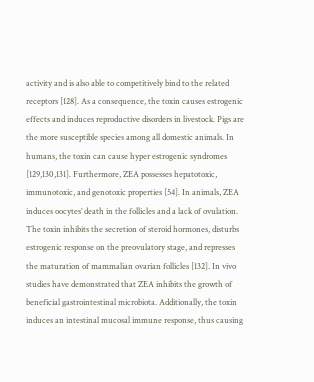activity and is also able to competitively bind to the related receptors [128]. As a consequence, the toxin causes estrogenic effects and induces reproductive disorders in livestock. Pigs are the more susceptible species among all domestic animals. In humans, the toxin can cause hyper estrogenic syndromes [129,130,131]. Furthermore, ZEA possesses hepatotoxic, immunotoxic, and genotoxic properties [54]. In animals, ZEA induces oocytes’ death in the follicles and a lack of ovulation. The toxin inhibits the secretion of steroid hormones, disturbs estrogenic response on the preovulatory stage, and represses the maturation of mammalian ovarian follicles [132]. In vivo studies have demonstrated that ZEA inhibits the growth of beneficial gastrointestinal microbiota. Additionally, the toxin induces an intestinal mucosal immune response, thus causing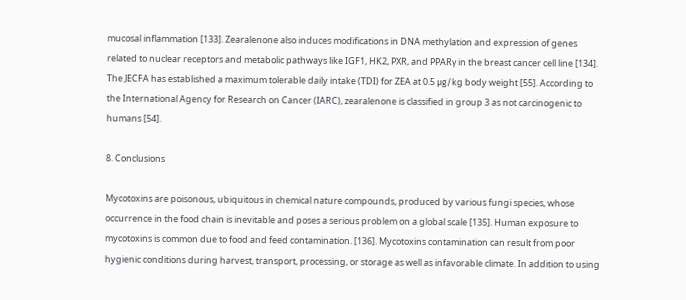mucosal inflammation [133]. Zearalenone also induces modifications in DNA methylation and expression of genes related to nuclear receptors and metabolic pathways like IGF1, HK2, PXR, and PPARγ in the breast cancer cell line [134]. The JECFA has established a maximum tolerable daily intake (TDI) for ZEA at 0.5 μg/kg body weight [55]. According to the International Agency for Research on Cancer (IARC), zearalenone is classified in group 3 as not carcinogenic to humans [54].

8. Conclusions

Mycotoxins are poisonous, ubiquitous in chemical nature compounds, produced by various fungi species, whose occurrence in the food chain is inevitable and poses a serious problem on a global scale [135]. Human exposure to mycotoxins is common due to food and feed contamination. [136]. Mycotoxins contamination can result from poor hygienic conditions during harvest, transport, processing, or storage as well as infavorable climate. In addition to using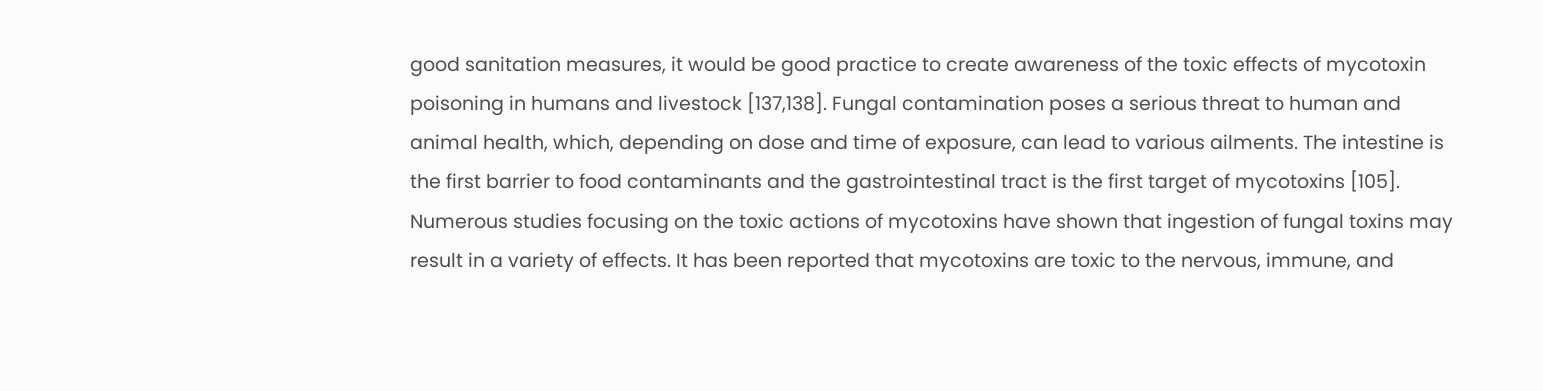good sanitation measures, it would be good practice to create awareness of the toxic effects of mycotoxin poisoning in humans and livestock [137,138]. Fungal contamination poses a serious threat to human and animal health, which, depending on dose and time of exposure, can lead to various ailments. The intestine is the first barrier to food contaminants and the gastrointestinal tract is the first target of mycotoxins [105]. Numerous studies focusing on the toxic actions of mycotoxins have shown that ingestion of fungal toxins may result in a variety of effects. It has been reported that mycotoxins are toxic to the nervous, immune, and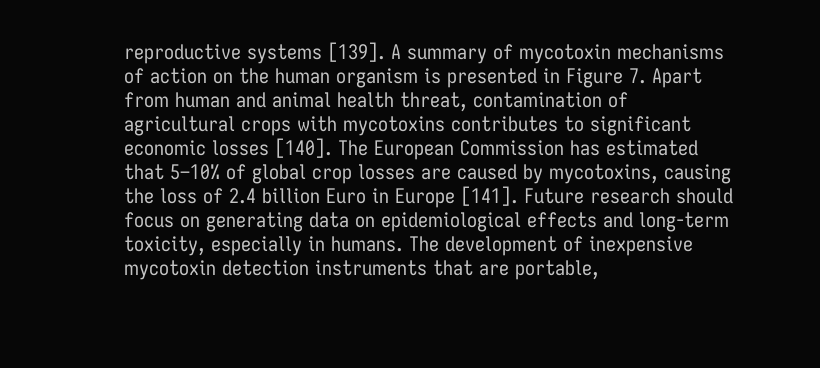reproductive systems [139]. A summary of mycotoxin mechanisms of action on the human organism is presented in Figure 7. Apart from human and animal health threat, contamination of agricultural crops with mycotoxins contributes to significant economic losses [140]. The European Commission has estimated that 5–10% of global crop losses are caused by mycotoxins, causing the loss of 2.4 billion Euro in Europe [141]. Future research should focus on generating data on epidemiological effects and long-term toxicity, especially in humans. The development of inexpensive mycotoxin detection instruments that are portable,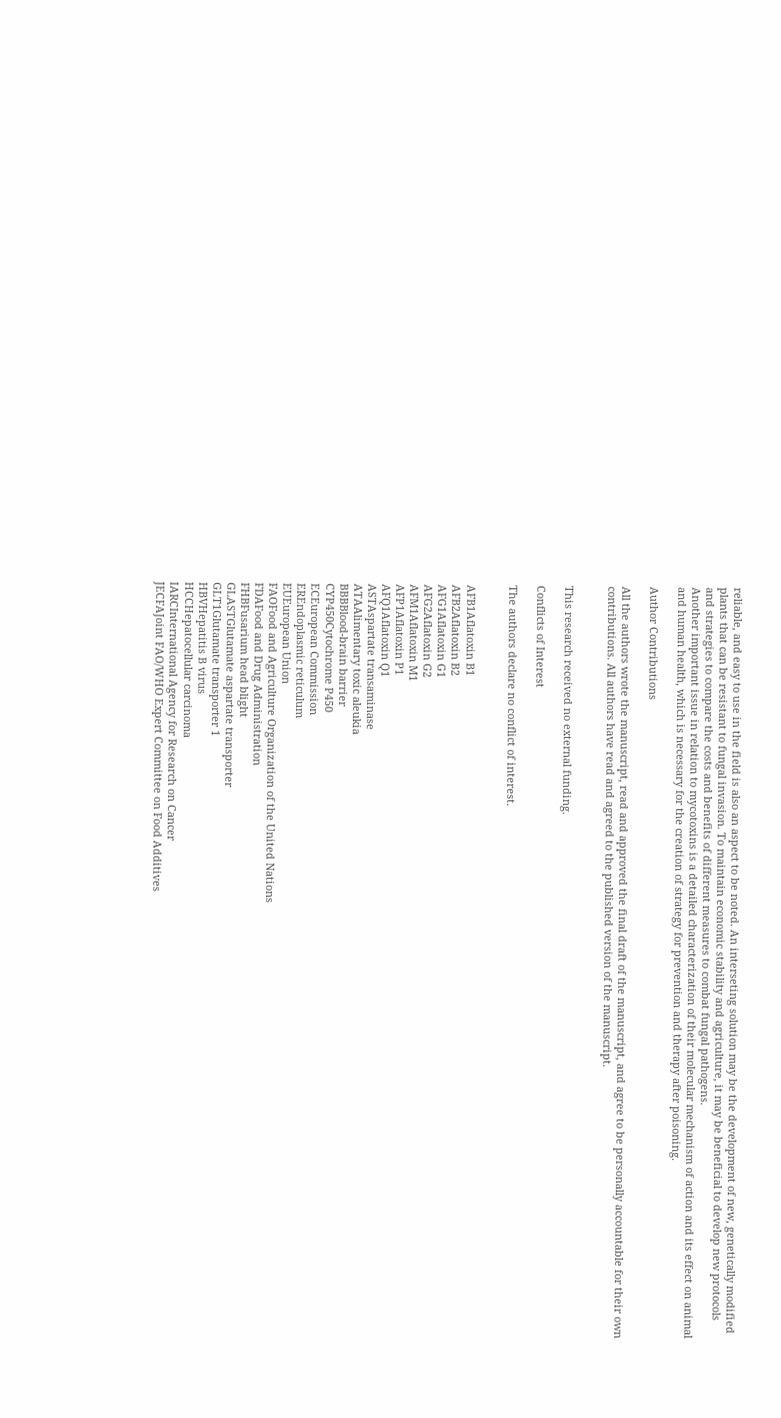reliable, and easy to use in the field is also an aspect to be noted. An interseting solution may be the development of new, genetically modified plants that can be resistant to fungal invasion. To maintain economic stability and agriculture, it may be beneficial to develop new protocols and strategies to compare the costs and benefits of different measures to combat fungal pathogens.
Another important issue in relation to mycotoxins is a detailed characterization of their molecular mechanism of action and its effect on animal and human health, which is necessary for the creation of strategy for prevention and therapy after poisoning.

Author Contributions

All the authors wrote the manuscript, read and approved the final draft of the manuscript, and agree to be personally accountable for their own contributions. All authors have read and agreed to the published version of the manuscript.


This research received no external funding.

Conflicts of Interest

The authors declare no conflict of interest.


AFB1Aflatoxin B1
AFB2Aflatoxin B2
AFG1Aflatoxin G1
AFG2Aflatoxin G2
AFM1Aflatoxin M1
AFP1Aflatoxin P1
AFQ1Aflatoxin Q1
ASTAspartate transaminase
ATAAlimentary toxic aleukia
BBBBlood-brain barrier
CYP450Cytochrome P450
ECEuropean Commission
EREndoplasmic reticulum
EUEuropean Union
FAOFood and Agriculture Organization of the United Nations
FDAFood and Drug Administration
FHBFusarium head blight
GLASTGlutamate aspartate transporter
GLT1Glutamate transporter 1
HBVHepatitis B virus
HCCHepatocellular carcinoma
IARCInternational Agency for Research on Cancer
JECFAJoint FAO/WHO Expert Committee on Food Additives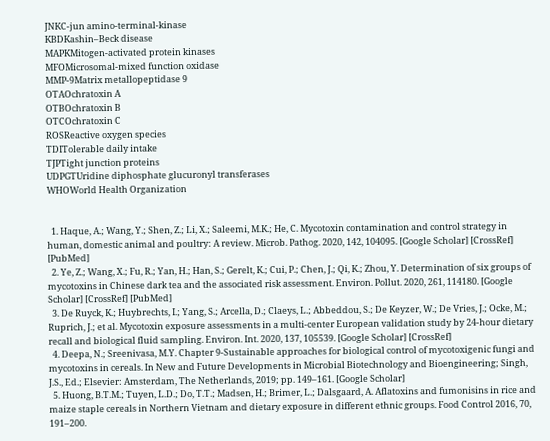JNKC-jun amino-terminal-kinase
KBDKashin–Beck disease
MAPKMitogen-activated protein kinases
MFOMicrosomal-mixed function oxidase
MMP-9Matrix metallopeptidase 9
OTAOchratoxin A
OTBOchratoxin B
OTCOchratoxin C
ROSReactive oxygen species
TDITolerable daily intake
TJPTight junction proteins
UDPGTUridine diphosphate glucuronyl transferases
WHOWorld Health Organization


  1. Haque, A.; Wang, Y.; Shen, Z.; Li, X.; Saleemi, M.K.; He, C. Mycotoxin contamination and control strategy in human, domestic animal and poultry: A review. Microb. Pathog. 2020, 142, 104095. [Google Scholar] [CrossRef] [PubMed]
  2. Ye, Z.; Wang, X.; Fu, R.; Yan, H.; Han, S.; Gerelt, K.; Cui, P.; Chen, J.; Qi, K.; Zhou, Y. Determination of six groups of mycotoxins in Chinese dark tea and the associated risk assessment. Environ. Pollut. 2020, 261, 114180. [Google Scholar] [CrossRef] [PubMed]
  3. De Ruyck, K.; Huybrechts, I.; Yang, S.; Arcella, D.; Claeys, L.; Abbeddou, S.; De Keyzer, W.; De Vries, J.; Ocke, M.; Ruprich, J.; et al. Mycotoxin exposure assessments in a multi-center European validation study by 24-hour dietary recall and biological fluid sampling. Environ. Int. 2020, 137, 105539. [Google Scholar] [CrossRef]
  4. Deepa, N.; Sreenivasa, M.Y. Chapter 9-Sustainable approaches for biological control of mycotoxigenic fungi and mycotoxins in cereals. In New and Future Developments in Microbial Biotechnology and Bioengineering; Singh, J.S., Ed.; Elsevier: Amsterdam, The Netherlands, 2019; pp. 149–161. [Google Scholar]
  5. Huong, B.T.M.; Tuyen, L.D.; Do, T.T.; Madsen, H.; Brimer, L.; Dalsgaard, A. Aflatoxins and fumonisins in rice and maize staple cereals in Northern Vietnam and dietary exposure in different ethnic groups. Food Control 2016, 70, 191–200.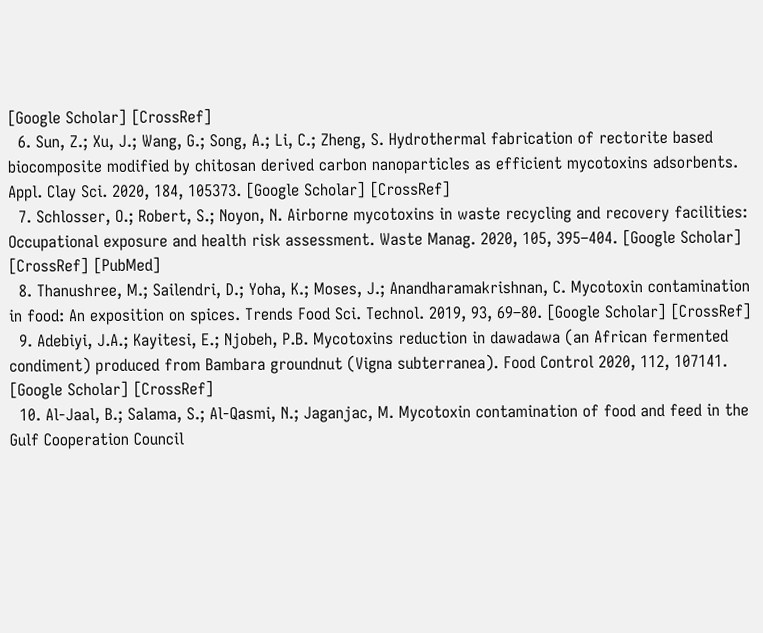[Google Scholar] [CrossRef]
  6. Sun, Z.; Xu, J.; Wang, G.; Song, A.; Li, C.; Zheng, S. Hydrothermal fabrication of rectorite based biocomposite modified by chitosan derived carbon nanoparticles as efficient mycotoxins adsorbents. Appl. Clay Sci. 2020, 184, 105373. [Google Scholar] [CrossRef]
  7. Schlosser, O.; Robert, S.; Noyon, N. Airborne mycotoxins in waste recycling and recovery facilities: Occupational exposure and health risk assessment. Waste Manag. 2020, 105, 395–404. [Google Scholar] [CrossRef] [PubMed]
  8. Thanushree, M.; Sailendri, D.; Yoha, K.; Moses, J.; Anandharamakrishnan, C. Mycotoxin contamination in food: An exposition on spices. Trends Food Sci. Technol. 2019, 93, 69–80. [Google Scholar] [CrossRef]
  9. Adebiyi, J.A.; Kayitesi, E.; Njobeh, P.B. Mycotoxins reduction in dawadawa (an African fermented condiment) produced from Bambara groundnut (Vigna subterranea). Food Control 2020, 112, 107141. [Google Scholar] [CrossRef]
  10. Al-Jaal, B.; Salama, S.; Al-Qasmi, N.; Jaganjac, M. Mycotoxin contamination of food and feed in the Gulf Cooperation Council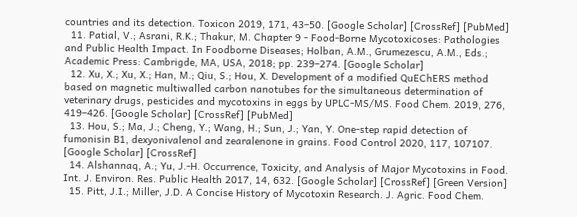countries and its detection. Toxicon 2019, 171, 43–50. [Google Scholar] [CrossRef] [PubMed]
  11. Patial, V.; Asrani, R.K.; Thakur, M. Chapter 9 - Food-Borne Mycotoxicoses: Pathologies and Public Health Impact. In Foodborne Diseases; Holban, A.M., Grumezescu, A.M., Eds.; Academic Press: Cambrigde, MA, USA, 2018; pp. 239–274. [Google Scholar]
  12. Xu, X.; Xu, X.; Han, M.; Qiu, S.; Hou, X. Development of a modified QuEChERS method based on magnetic multiwalled carbon nanotubes for the simultaneous determination of veterinary drugs, pesticides and mycotoxins in eggs by UPLC-MS/MS. Food Chem. 2019, 276, 419–426. [Google Scholar] [CrossRef] [PubMed]
  13. Hou, S.; Ma, J.; Cheng, Y.; Wang, H.; Sun, J.; Yan, Y. One-step rapid detection of fumonisin B1, dexyonivalenol and zearalenone in grains. Food Control 2020, 117, 107107. [Google Scholar] [CrossRef]
  14. Alshannaq, A.; Yu, J.-H. Occurrence, Toxicity, and Analysis of Major Mycotoxins in Food. Int. J. Environ. Res. Public Health 2017, 14, 632. [Google Scholar] [CrossRef] [Green Version]
  15. Pitt, J.I.; Miller, J.D. A Concise History of Mycotoxin Research. J. Agric. Food Chem.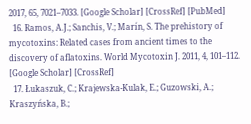2017, 65, 7021–7033. [Google Scholar] [CrossRef] [PubMed]
  16. Ramos, A.J.; Sanchis, V.; Marín, S. The prehistory of mycotoxins: Related cases from ancient times to the discovery of aflatoxins. World Mycotoxin J. 2011, 4, 101–112. [Google Scholar] [CrossRef]
  17. Łukaszuk, C.; Krajewska-Kulak, E.; Guzowski, A.; Kraszyńska, B.;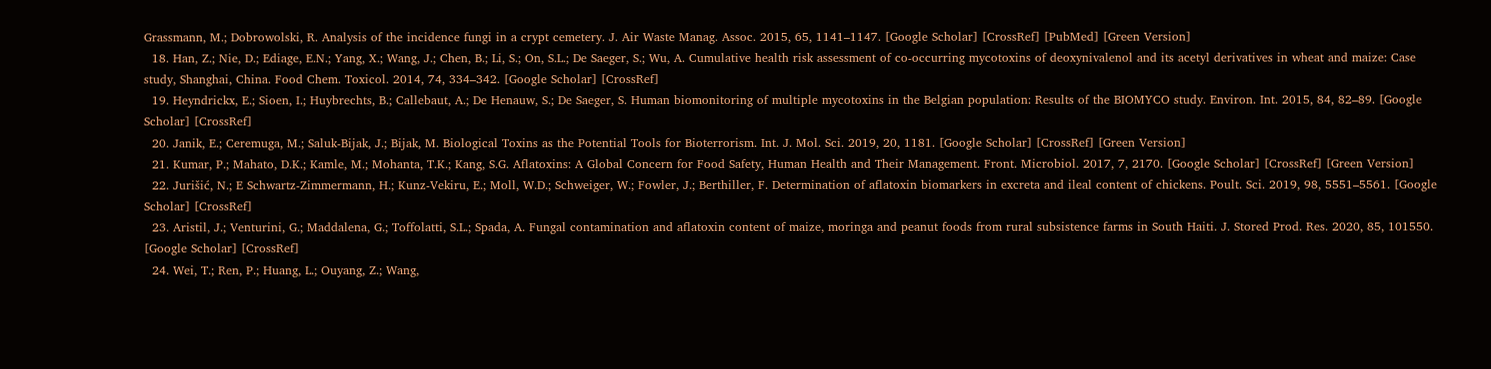Grassmann, M.; Dobrowolski, R. Analysis of the incidence fungi in a crypt cemetery. J. Air Waste Manag. Assoc. 2015, 65, 1141–1147. [Google Scholar] [CrossRef] [PubMed] [Green Version]
  18. Han, Z.; Nie, D.; Ediage, E.N.; Yang, X.; Wang, J.; Chen, B.; Li, S.; On, S.L.; De Saeger, S.; Wu, A. Cumulative health risk assessment of co-occurring mycotoxins of deoxynivalenol and its acetyl derivatives in wheat and maize: Case study, Shanghai, China. Food Chem. Toxicol. 2014, 74, 334–342. [Google Scholar] [CrossRef]
  19. Heyndrickx, E.; Sioen, I.; Huybrechts, B.; Callebaut, A.; De Henauw, S.; De Saeger, S. Human biomonitoring of multiple mycotoxins in the Belgian population: Results of the BIOMYCO study. Environ. Int. 2015, 84, 82–89. [Google Scholar] [CrossRef]
  20. Janik, E.; Ceremuga, M.; Saluk-Bijak, J.; Bijak, M. Biological Toxins as the Potential Tools for Bioterrorism. Int. J. Mol. Sci. 2019, 20, 1181. [Google Scholar] [CrossRef] [Green Version]
  21. Kumar, P.; Mahato, D.K.; Kamle, M.; Mohanta, T.K.; Kang, S.G. Aflatoxins: A Global Concern for Food Safety, Human Health and Their Management. Front. Microbiol. 2017, 7, 2170. [Google Scholar] [CrossRef] [Green Version]
  22. Jurišić, N.; E Schwartz-Zimmermann, H.; Kunz-Vekiru, E.; Moll, W.D.; Schweiger, W.; Fowler, J.; Berthiller, F. Determination of aflatoxin biomarkers in excreta and ileal content of chickens. Poult. Sci. 2019, 98, 5551–5561. [Google Scholar] [CrossRef]
  23. Aristil, J.; Venturini, G.; Maddalena, G.; Toffolatti, S.L.; Spada, A. Fungal contamination and aflatoxin content of maize, moringa and peanut foods from rural subsistence farms in South Haiti. J. Stored Prod. Res. 2020, 85, 101550. [Google Scholar] [CrossRef]
  24. Wei, T.; Ren, P.; Huang, L.; Ouyang, Z.; Wang,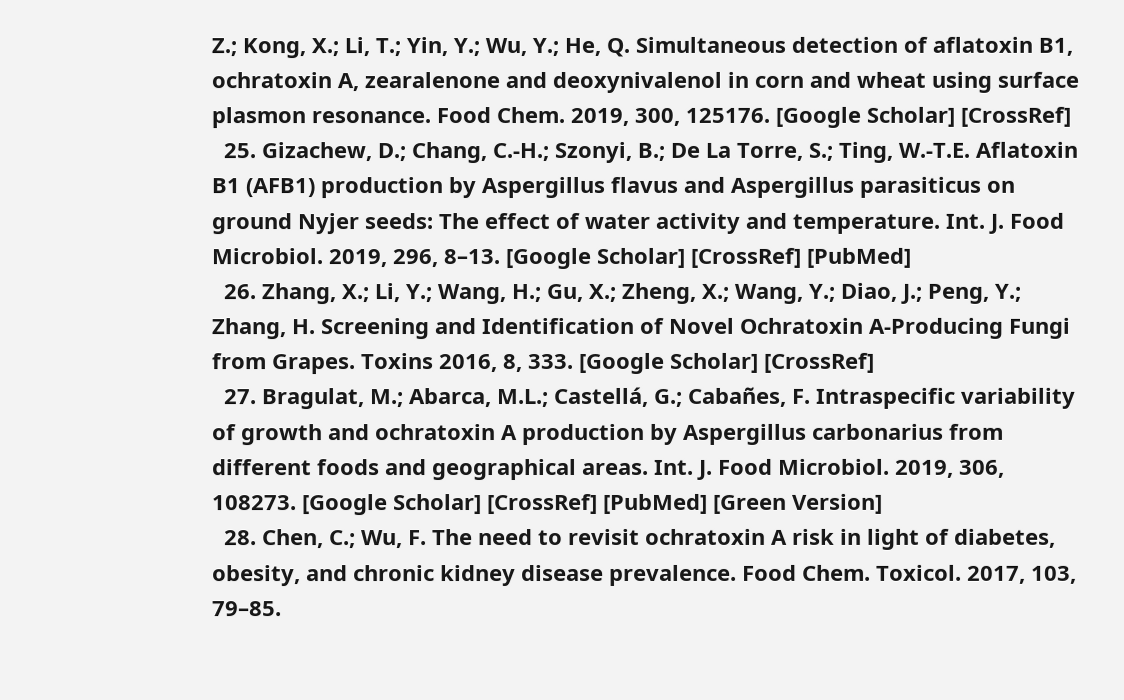Z.; Kong, X.; Li, T.; Yin, Y.; Wu, Y.; He, Q. Simultaneous detection of aflatoxin B1, ochratoxin A, zearalenone and deoxynivalenol in corn and wheat using surface plasmon resonance. Food Chem. 2019, 300, 125176. [Google Scholar] [CrossRef]
  25. Gizachew, D.; Chang, C.-H.; Szonyi, B.; De La Torre, S.; Ting, W.-T.E. Aflatoxin B1 (AFB1) production by Aspergillus flavus and Aspergillus parasiticus on ground Nyjer seeds: The effect of water activity and temperature. Int. J. Food Microbiol. 2019, 296, 8–13. [Google Scholar] [CrossRef] [PubMed]
  26. Zhang, X.; Li, Y.; Wang, H.; Gu, X.; Zheng, X.; Wang, Y.; Diao, J.; Peng, Y.; Zhang, H. Screening and Identification of Novel Ochratoxin A-Producing Fungi from Grapes. Toxins 2016, 8, 333. [Google Scholar] [CrossRef]
  27. Bragulat, M.; Abarca, M.L.; Castellá, G.; Cabañes, F. Intraspecific variability of growth and ochratoxin A production by Aspergillus carbonarius from different foods and geographical areas. Int. J. Food Microbiol. 2019, 306, 108273. [Google Scholar] [CrossRef] [PubMed] [Green Version]
  28. Chen, C.; Wu, F. The need to revisit ochratoxin A risk in light of diabetes, obesity, and chronic kidney disease prevalence. Food Chem. Toxicol. 2017, 103, 79–85.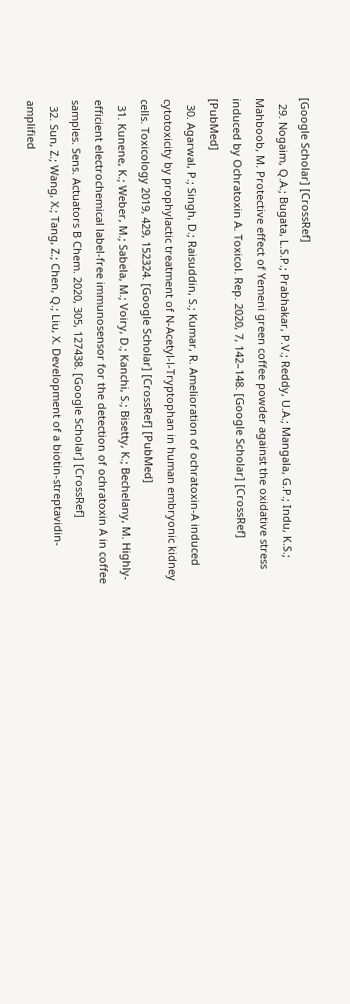[Google Scholar] [CrossRef]
  29. Nogaim, Q.A.; Bugata, L.S.P.; Prabhakar, P.V.; Reddy, U.A.; Mangala, G.P.; Indu, K.S.; Mahboob, M. Protective effect of Yemeni green coffee powder against the oxidative stress induced by Ochratoxin A. Toxicol. Rep. 2020, 7, 142–148. [Google Scholar] [CrossRef] [PubMed]
  30. Agarwal, P.; Singh, D.; Raisuddin, S.; Kumar, R. Amelioration of ochratoxin-A induced cytotoxicity by prophylactic treatment of N-Acetyl-l-Tryptophan in human embryonic kidney cells. Toxicology 2019, 429, 152324. [Google Scholar] [CrossRef] [PubMed]
  31. Kunene, K.; Weber, M.; Sabela, M.; Voiry, D.; Kanchi, S.; Bisetty, K.; Bechelany, M. Highly-efficient electrochemical label-free immunosensor for the detection of ochratoxin A in coffee samples. Sens. Actuators B Chem. 2020, 305, 127438. [Google Scholar] [CrossRef]
  32. Sun, Z.; Wang, X.; Tang, Z.; Chen, Q.; Liu, X. Development of a biotin-streptavidin-amplified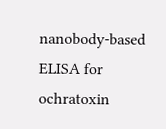nanobody-based ELISA for ochratoxin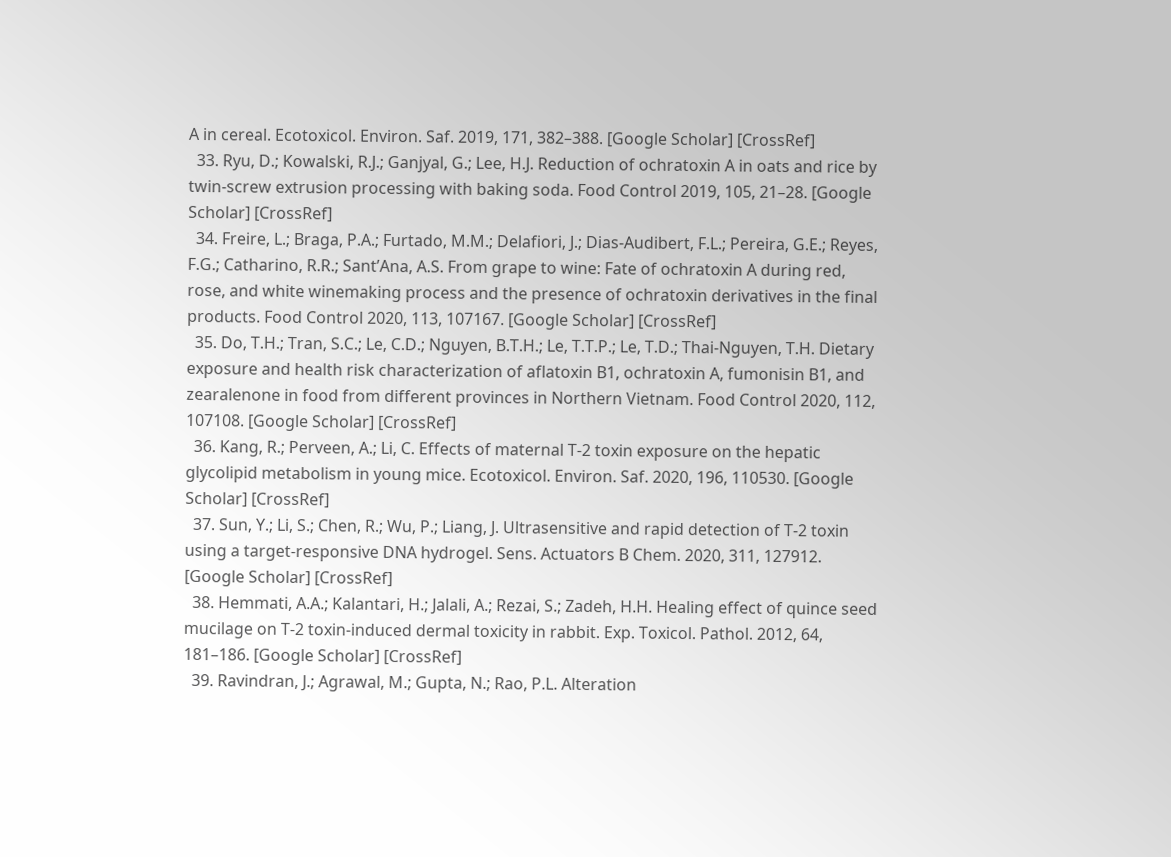A in cereal. Ecotoxicol. Environ. Saf. 2019, 171, 382–388. [Google Scholar] [CrossRef]
  33. Ryu, D.; Kowalski, R.J.; Ganjyal, G.; Lee, H.J. Reduction of ochratoxin A in oats and rice by twin-screw extrusion processing with baking soda. Food Control 2019, 105, 21–28. [Google Scholar] [CrossRef]
  34. Freire, L.; Braga, P.A.; Furtado, M.M.; Delafiori, J.; Dias-Audibert, F.L.; Pereira, G.E.; Reyes, F.G.; Catharino, R.R.; Sant’Ana, A.S. From grape to wine: Fate of ochratoxin A during red, rose, and white winemaking process and the presence of ochratoxin derivatives in the final products. Food Control 2020, 113, 107167. [Google Scholar] [CrossRef]
  35. Do, T.H.; Tran, S.C.; Le, C.D.; Nguyen, B.T.H.; Le, T.T.P.; Le, T.D.; Thai-Nguyen, T.H. Dietary exposure and health risk characterization of aflatoxin B1, ochratoxin A, fumonisin B1, and zearalenone in food from different provinces in Northern Vietnam. Food Control 2020, 112, 107108. [Google Scholar] [CrossRef]
  36. Kang, R.; Perveen, A.; Li, C. Effects of maternal T-2 toxin exposure on the hepatic glycolipid metabolism in young mice. Ecotoxicol. Environ. Saf. 2020, 196, 110530. [Google Scholar] [CrossRef]
  37. Sun, Y.; Li, S.; Chen, R.; Wu, P.; Liang, J. Ultrasensitive and rapid detection of T-2 toxin using a target-responsive DNA hydrogel. Sens. Actuators B Chem. 2020, 311, 127912. [Google Scholar] [CrossRef]
  38. Hemmati, A.A.; Kalantari, H.; Jalali, A.; Rezai, S.; Zadeh, H.H. Healing effect of quince seed mucilage on T-2 toxin-induced dermal toxicity in rabbit. Exp. Toxicol. Pathol. 2012, 64, 181–186. [Google Scholar] [CrossRef]
  39. Ravindran, J.; Agrawal, M.; Gupta, N.; Rao, P.L. Alteration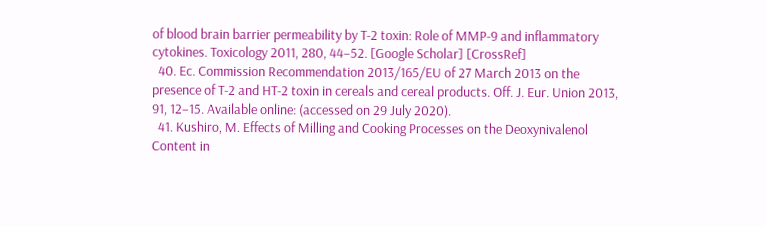of blood brain barrier permeability by T-2 toxin: Role of MMP-9 and inflammatory cytokines. Toxicology 2011, 280, 44–52. [Google Scholar] [CrossRef]
  40. Ec. Commission Recommendation 2013/165/EU of 27 March 2013 on the presence of T-2 and HT-2 toxin in cereals and cereal products. Off. J. Eur. Union 2013, 91, 12–15. Available online: (accessed on 29 July 2020).
  41. Kushiro, M. Effects of Milling and Cooking Processes on the Deoxynivalenol Content in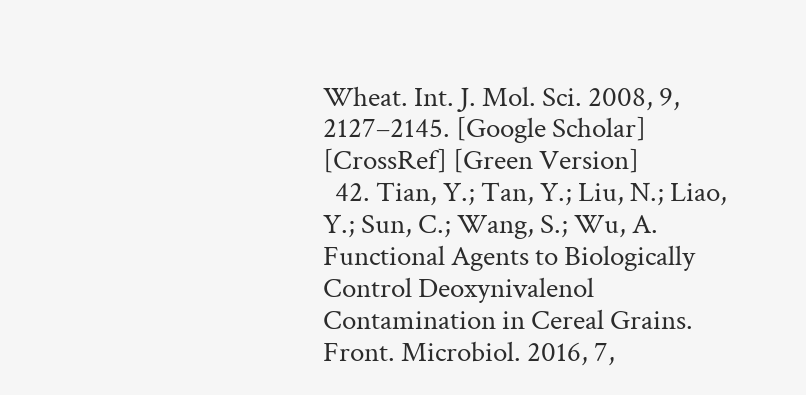Wheat. Int. J. Mol. Sci. 2008, 9, 2127–2145. [Google Scholar] [CrossRef] [Green Version]
  42. Tian, Y.; Tan, Y.; Liu, N.; Liao, Y.; Sun, C.; Wang, S.; Wu, A. Functional Agents to Biologically Control Deoxynivalenol Contamination in Cereal Grains. Front. Microbiol. 2016, 7,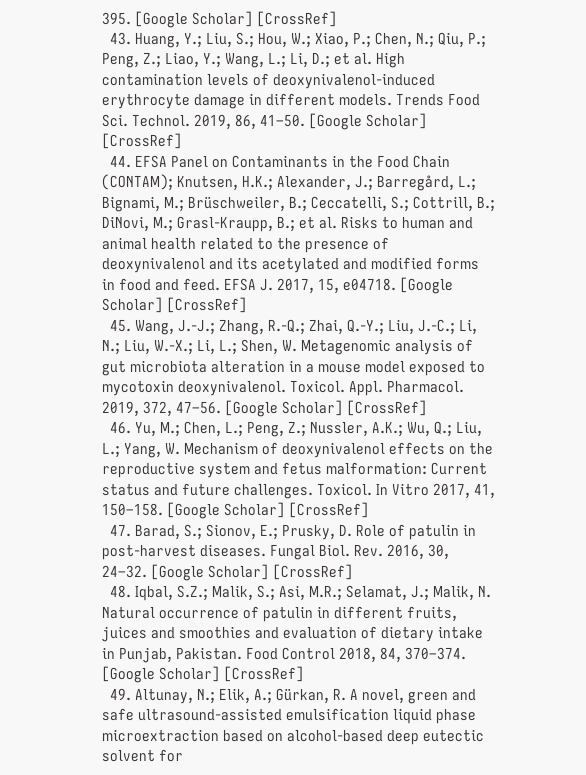395. [Google Scholar] [CrossRef]
  43. Huang, Y.; Liu, S.; Hou, W.; Xiao, P.; Chen, N.; Qiu, P.; Peng, Z.; Liao, Y.; Wang, L.; Li, D.; et al. High contamination levels of deoxynivalenol-induced erythrocyte damage in different models. Trends Food Sci. Technol. 2019, 86, 41–50. [Google Scholar] [CrossRef]
  44. EFSA Panel on Contaminants in the Food Chain (CONTAM); Knutsen, H.K.; Alexander, J.; Barregård, L.; Bignami, M.; Brüschweiler, B.; Ceccatelli, S.; Cottrill, B.; DiNovi, M.; Grasl-Kraupp, B.; et al. Risks to human and animal health related to the presence of deoxynivalenol and its acetylated and modified forms in food and feed. EFSA J. 2017, 15, e04718. [Google Scholar] [CrossRef]
  45. Wang, J.-J.; Zhang, R.-Q.; Zhai, Q.-Y.; Liu, J.-C.; Li, N.; Liu, W.-X.; Li, L.; Shen, W. Metagenomic analysis of gut microbiota alteration in a mouse model exposed to mycotoxin deoxynivalenol. Toxicol. Appl. Pharmacol. 2019, 372, 47–56. [Google Scholar] [CrossRef]
  46. Yu, M.; Chen, L.; Peng, Z.; Nussler, A.K.; Wu, Q.; Liu, L.; Yang, W. Mechanism of deoxynivalenol effects on the reproductive system and fetus malformation: Current status and future challenges. Toxicol. In Vitro 2017, 41, 150–158. [Google Scholar] [CrossRef]
  47. Barad, S.; Sionov, E.; Prusky, D. Role of patulin in post-harvest diseases. Fungal Biol. Rev. 2016, 30, 24–32. [Google Scholar] [CrossRef]
  48. Iqbal, S.Z.; Malik, S.; Asi, M.R.; Selamat, J.; Malik, N. Natural occurrence of patulin in different fruits, juices and smoothies and evaluation of dietary intake in Punjab, Pakistan. Food Control 2018, 84, 370–374. [Google Scholar] [CrossRef]
  49. Altunay, N.; Elik, A.; Gürkan, R. A novel, green and safe ultrasound-assisted emulsification liquid phase microextraction based on alcohol-based deep eutectic solvent for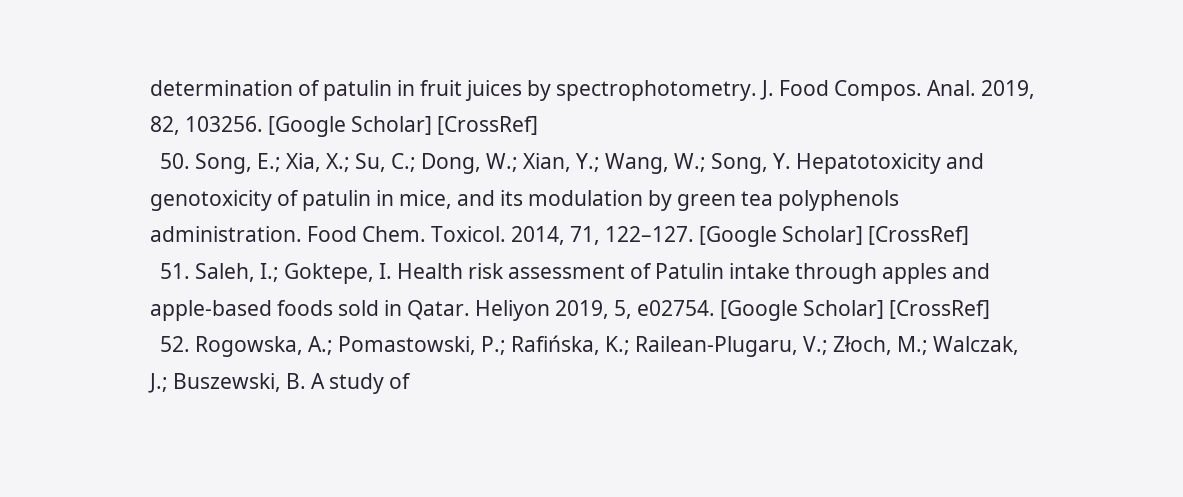determination of patulin in fruit juices by spectrophotometry. J. Food Compos. Anal. 2019, 82, 103256. [Google Scholar] [CrossRef]
  50. Song, E.; Xia, X.; Su, C.; Dong, W.; Xian, Y.; Wang, W.; Song, Y. Hepatotoxicity and genotoxicity of patulin in mice, and its modulation by green tea polyphenols administration. Food Chem. Toxicol. 2014, 71, 122–127. [Google Scholar] [CrossRef]
  51. Saleh, I.; Goktepe, I. Health risk assessment of Patulin intake through apples and apple-based foods sold in Qatar. Heliyon 2019, 5, e02754. [Google Scholar] [CrossRef]
  52. Rogowska, A.; Pomastowski, P.; Rafińska, K.; Railean-Plugaru, V.; Złoch, M.; Walczak, J.; Buszewski, B. A study of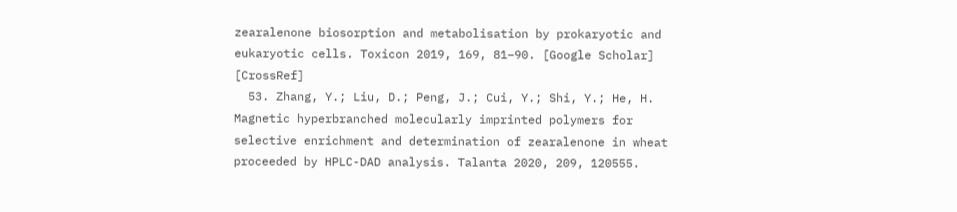zearalenone biosorption and metabolisation by prokaryotic and eukaryotic cells. Toxicon 2019, 169, 81–90. [Google Scholar] [CrossRef]
  53. Zhang, Y.; Liu, D.; Peng, J.; Cui, Y.; Shi, Y.; He, H. Magnetic hyperbranched molecularly imprinted polymers for selective enrichment and determination of zearalenone in wheat proceeded by HPLC-DAD analysis. Talanta 2020, 209, 120555.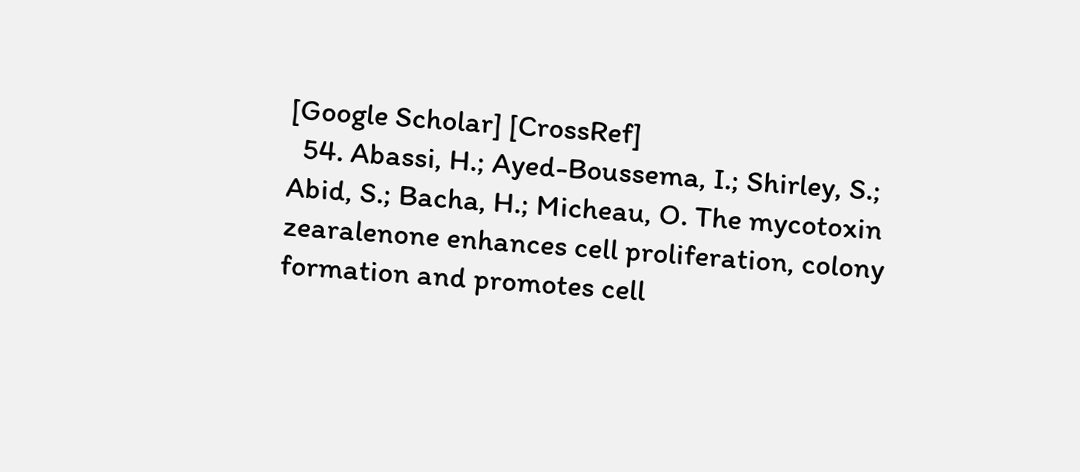[Google Scholar] [CrossRef]
  54. Abassi, H.; Ayed-Boussema, I.; Shirley, S.; Abid, S.; Bacha, H.; Micheau, O. The mycotoxin zearalenone enhances cell proliferation, colony formation and promotes cell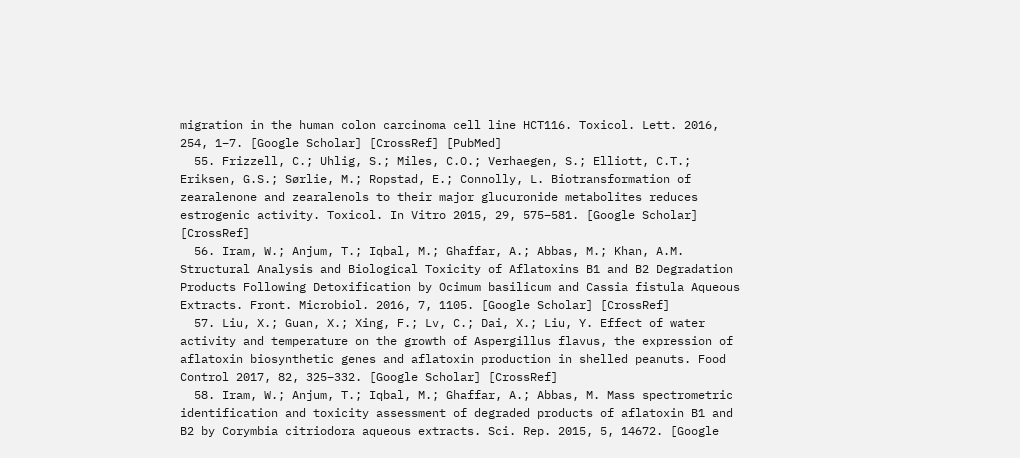migration in the human colon carcinoma cell line HCT116. Toxicol. Lett. 2016, 254, 1–7. [Google Scholar] [CrossRef] [PubMed]
  55. Frizzell, C.; Uhlig, S.; Miles, C.O.; Verhaegen, S.; Elliott, C.T.; Eriksen, G.S.; Sørlie, M.; Ropstad, E.; Connolly, L. Biotransformation of zearalenone and zearalenols to their major glucuronide metabolites reduces estrogenic activity. Toxicol. In Vitro 2015, 29, 575–581. [Google Scholar] [CrossRef]
  56. Iram, W.; Anjum, T.; Iqbal, M.; Ghaffar, A.; Abbas, M.; Khan, A.M. Structural Analysis and Biological Toxicity of Aflatoxins B1 and B2 Degradation Products Following Detoxification by Ocimum basilicum and Cassia fistula Aqueous Extracts. Front. Microbiol. 2016, 7, 1105. [Google Scholar] [CrossRef]
  57. Liu, X.; Guan, X.; Xing, F.; Lv, C.; Dai, X.; Liu, Y. Effect of water activity and temperature on the growth of Aspergillus flavus, the expression of aflatoxin biosynthetic genes and aflatoxin production in shelled peanuts. Food Control 2017, 82, 325–332. [Google Scholar] [CrossRef]
  58. Iram, W.; Anjum, T.; Iqbal, M.; Ghaffar, A.; Abbas, M. Mass spectrometric identification and toxicity assessment of degraded products of aflatoxin B1 and B2 by Corymbia citriodora aqueous extracts. Sci. Rep. 2015, 5, 14672. [Google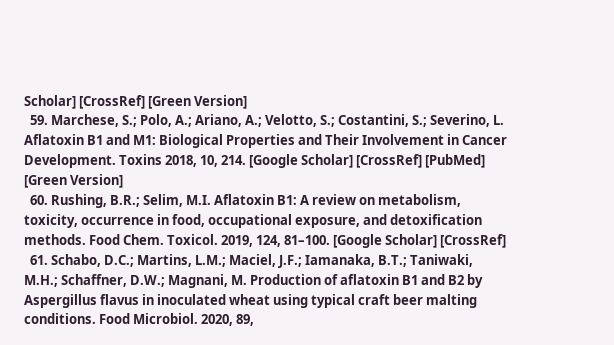Scholar] [CrossRef] [Green Version]
  59. Marchese, S.; Polo, A.; Ariano, A.; Velotto, S.; Costantini, S.; Severino, L. Aflatoxin B1 and M1: Biological Properties and Their Involvement in Cancer Development. Toxins 2018, 10, 214. [Google Scholar] [CrossRef] [PubMed] [Green Version]
  60. Rushing, B.R.; Selim, M.I. Aflatoxin B1: A review on metabolism, toxicity, occurrence in food, occupational exposure, and detoxification methods. Food Chem. Toxicol. 2019, 124, 81–100. [Google Scholar] [CrossRef]
  61. Schabo, D.C.; Martins, L.M.; Maciel, J.F.; Iamanaka, B.T.; Taniwaki, M.H.; Schaffner, D.W.; Magnani, M. Production of aflatoxin B1 and B2 by Aspergillus flavus in inoculated wheat using typical craft beer malting conditions. Food Microbiol. 2020, 89,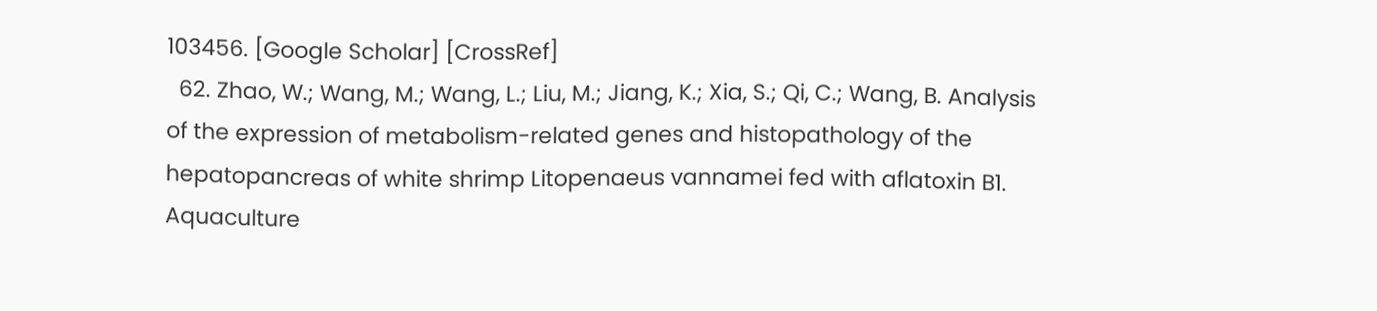103456. [Google Scholar] [CrossRef]
  62. Zhao, W.; Wang, M.; Wang, L.; Liu, M.; Jiang, K.; Xia, S.; Qi, C.; Wang, B. Analysis of the expression of metabolism-related genes and histopathology of the hepatopancreas of white shrimp Litopenaeus vannamei fed with aflatoxin B1. Aquaculture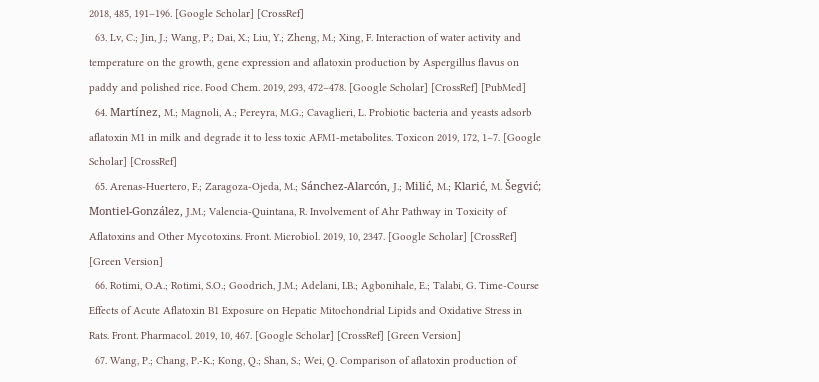2018, 485, 191–196. [Google Scholar] [CrossRef]
  63. Lv, C.; Jin, J.; Wang, P.; Dai, X.; Liu, Y.; Zheng, M.; Xing, F. Interaction of water activity and temperature on the growth, gene expression and aflatoxin production by Aspergillus flavus on paddy and polished rice. Food Chem. 2019, 293, 472–478. [Google Scholar] [CrossRef] [PubMed]
  64. Martínez, M.; Magnoli, A.; Pereyra, M.G.; Cavaglieri, L. Probiotic bacteria and yeasts adsorb aflatoxin M1 in milk and degrade it to less toxic AFM1-metabolites. Toxicon 2019, 172, 1–7. [Google Scholar] [CrossRef]
  65. Arenas-Huertero, F.; Zaragoza-Ojeda, M.; Sánchez-Alarcón, J.; Milić, M.; Klarić, M. Šegvić; Montiel-González, J.M.; Valencia-Quintana, R. Involvement of Ahr Pathway in Toxicity of Aflatoxins and Other Mycotoxins. Front. Microbiol. 2019, 10, 2347. [Google Scholar] [CrossRef] [Green Version]
  66. Rotimi, O.A.; Rotimi, S.O.; Goodrich, J.M.; Adelani, I.B.; Agbonihale, E.; Talabi, G. Time-Course Effects of Acute Aflatoxin B1 Exposure on Hepatic Mitochondrial Lipids and Oxidative Stress in Rats. Front. Pharmacol. 2019, 10, 467. [Google Scholar] [CrossRef] [Green Version]
  67. Wang, P.; Chang, P.-K.; Kong, Q.; Shan, S.; Wei, Q. Comparison of aflatoxin production of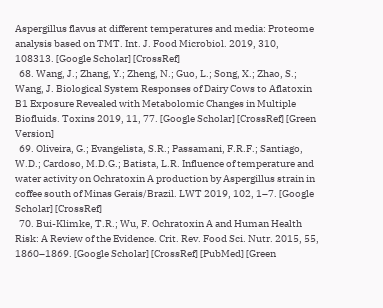Aspergillus flavus at different temperatures and media: Proteome analysis based on TMT. Int. J. Food Microbiol. 2019, 310, 108313. [Google Scholar] [CrossRef]
  68. Wang, J.; Zhang, Y.; Zheng, N.; Guo, L.; Song, X.; Zhao, S.; Wang, J. Biological System Responses of Dairy Cows to Aflatoxin B1 Exposure Revealed with Metabolomic Changes in Multiple Biofluids. Toxins 2019, 11, 77. [Google Scholar] [CrossRef] [Green Version]
  69. Oliveira, G.; Evangelista, S.R.; Passamani, F.R.F.; Santiago, W.D.; Cardoso, M.D.G.; Batista, L.R. Influence of temperature and water activity on Ochratoxin A production by Aspergillus strain in coffee south of Minas Gerais/Brazil. LWT 2019, 102, 1–7. [Google Scholar] [CrossRef]
  70. Bui-Klimke, T.R.; Wu, F. Ochratoxin A and Human Health Risk: A Review of the Evidence. Crit. Rev. Food Sci. Nutr. 2015, 55, 1860–1869. [Google Scholar] [CrossRef] [PubMed] [Green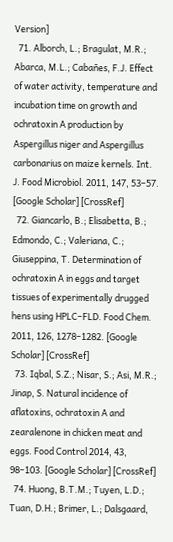Version]
  71. Alborch, L.; Bragulat, M.R.; Abarca, M.L.; Cabañes, F.J. Effect of water activity, temperature and incubation time on growth and ochratoxin A production by Aspergillus niger and Aspergillus carbonarius on maize kernels. Int. J. Food Microbiol. 2011, 147, 53–57. [Google Scholar] [CrossRef]
  72. Giancarlo, B.; Elisabetta, B.; Edmondo, C.; Valeriana, C.; Giuseppina, T. Determination of ochratoxin A in eggs and target tissues of experimentally drugged hens using HPLC–FLD. Food Chem. 2011, 126, 1278–1282. [Google Scholar] [CrossRef]
  73. Iqbal, S.Z.; Nisar, S.; Asi, M.R.; Jinap, S. Natural incidence of aflatoxins, ochratoxin A and zearalenone in chicken meat and eggs. Food Control 2014, 43, 98–103. [Google Scholar] [CrossRef]
  74. Huong, B.T.M.; Tuyen, L.D.; Tuan, D.H.; Brimer, L.; Dalsgaard,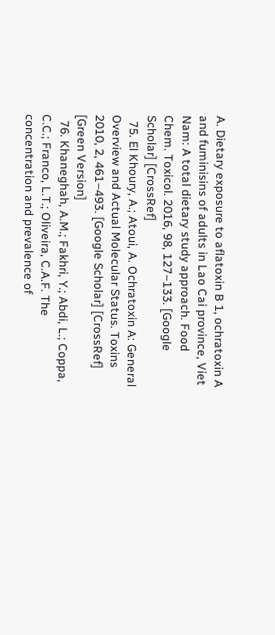A. Dietary exposure to aflatoxin B 1, ochratoxin A and fuminisins of adults in Lao Cai province, Viet Nam: A total dietary study approach. Food Chem. Toxicol. 2016, 98, 127–133. [Google Scholar] [CrossRef]
  75. El Khoury, A.; Atoui, A. Ochratoxin A: General Overview and Actual Molecular Status. Toxins 2010, 2, 461–493. [Google Scholar] [CrossRef] [Green Version]
  76. Khaneghah, A.M.; Fakhri, Y.; Abdi, L.; Coppa, C.C.; Franco, L.T.; Oliveira, C.A.F. The concentration and prevalence of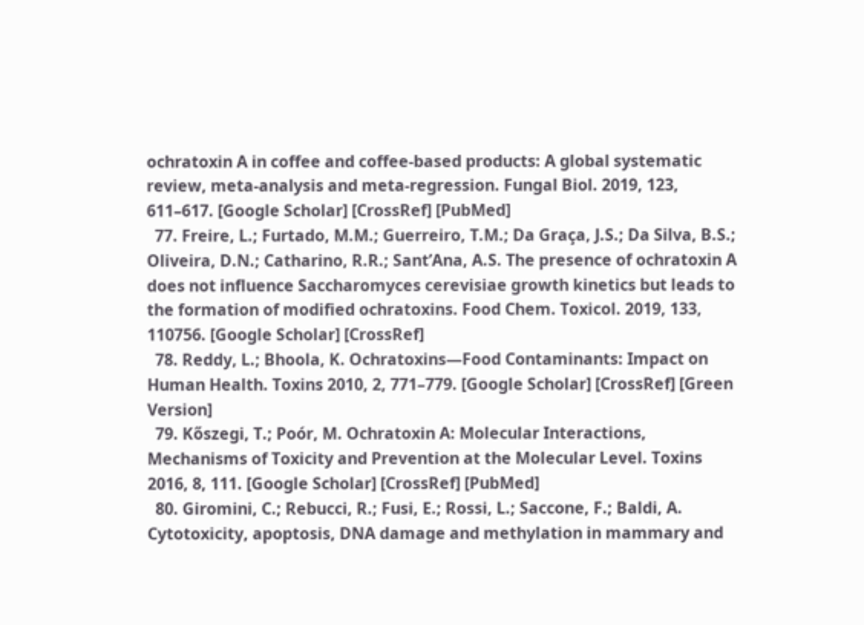ochratoxin A in coffee and coffee-based products: A global systematic review, meta-analysis and meta-regression. Fungal Biol. 2019, 123, 611–617. [Google Scholar] [CrossRef] [PubMed]
  77. Freire, L.; Furtado, M.M.; Guerreiro, T.M.; Da Graça, J.S.; Da Silva, B.S.; Oliveira, D.N.; Catharino, R.R.; Sant’Ana, A.S. The presence of ochratoxin A does not influence Saccharomyces cerevisiae growth kinetics but leads to the formation of modified ochratoxins. Food Chem. Toxicol. 2019, 133, 110756. [Google Scholar] [CrossRef]
  78. Reddy, L.; Bhoola, K. Ochratoxins—Food Contaminants: Impact on Human Health. Toxins 2010, 2, 771–779. [Google Scholar] [CrossRef] [Green Version]
  79. Kőszegi, T.; Poór, M. Ochratoxin A: Molecular Interactions, Mechanisms of Toxicity and Prevention at the Molecular Level. Toxins 2016, 8, 111. [Google Scholar] [CrossRef] [PubMed]
  80. Giromini, C.; Rebucci, R.; Fusi, E.; Rossi, L.; Saccone, F.; Baldi, A. Cytotoxicity, apoptosis, DNA damage and methylation in mammary and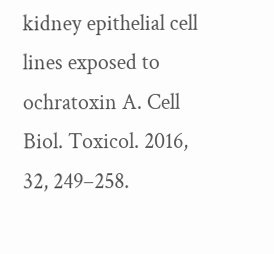kidney epithelial cell lines exposed to ochratoxin A. Cell Biol. Toxicol. 2016, 32, 249–258.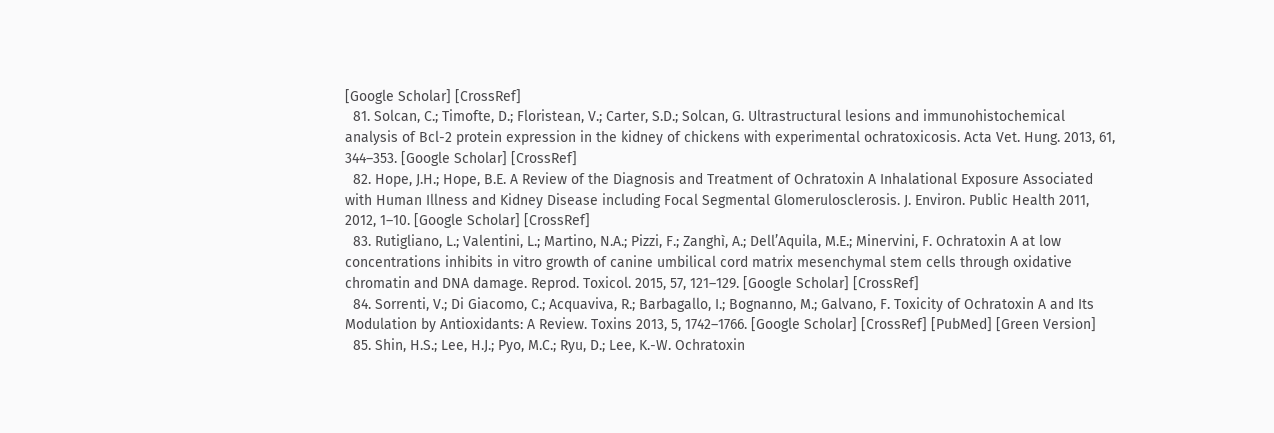[Google Scholar] [CrossRef]
  81. Solcan, C.; Timofte, D.; Floristean, V.; Carter, S.D.; Solcan, G. Ultrastructural lesions and immunohistochemical analysis of Bcl-2 protein expression in the kidney of chickens with experimental ochratoxicosis. Acta Vet. Hung. 2013, 61, 344–353. [Google Scholar] [CrossRef]
  82. Hope, J.H.; Hope, B.E. A Review of the Diagnosis and Treatment of Ochratoxin A Inhalational Exposure Associated with Human Illness and Kidney Disease including Focal Segmental Glomerulosclerosis. J. Environ. Public Health 2011, 2012, 1–10. [Google Scholar] [CrossRef]
  83. Rutigliano, L.; Valentini, L.; Martino, N.A.; Pizzi, F.; Zanghì, A.; Dell’Aquila, M.E.; Minervini, F. Ochratoxin A at low concentrations inhibits in vitro growth of canine umbilical cord matrix mesenchymal stem cells through oxidative chromatin and DNA damage. Reprod. Toxicol. 2015, 57, 121–129. [Google Scholar] [CrossRef]
  84. Sorrenti, V.; Di Giacomo, C.; Acquaviva, R.; Barbagallo, I.; Bognanno, M.; Galvano, F. Toxicity of Ochratoxin A and Its Modulation by Antioxidants: A Review. Toxins 2013, 5, 1742–1766. [Google Scholar] [CrossRef] [PubMed] [Green Version]
  85. Shin, H.S.; Lee, H.J.; Pyo, M.C.; Ryu, D.; Lee, K.-W. Ochratoxin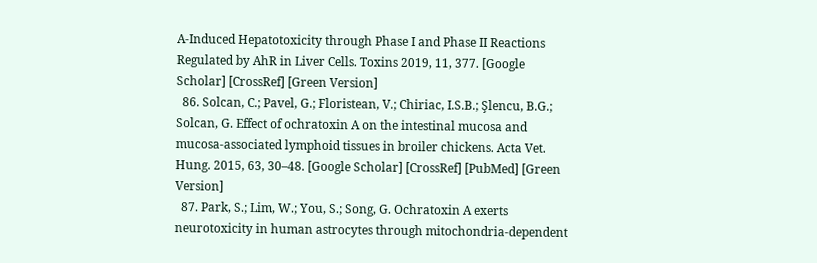A-Induced Hepatotoxicity through Phase I and Phase II Reactions Regulated by AhR in Liver Cells. Toxins 2019, 11, 377. [Google Scholar] [CrossRef] [Green Version]
  86. Solcan, C.; Pavel, G.; Floristean, V.; Chiriac, I.S.B.; Şlencu, B.G.; Solcan, G. Effect of ochratoxin A on the intestinal mucosa and mucosa-associated lymphoid tissues in broiler chickens. Acta Vet. Hung. 2015, 63, 30–48. [Google Scholar] [CrossRef] [PubMed] [Green Version]
  87. Park, S.; Lim, W.; You, S.; Song, G. Ochratoxin A exerts neurotoxicity in human astrocytes through mitochondria-dependent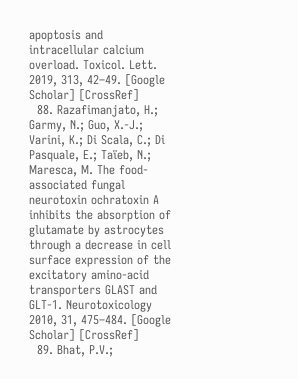apoptosis and intracellular calcium overload. Toxicol. Lett. 2019, 313, 42–49. [Google Scholar] [CrossRef]
  88. Razafimanjato, H.; Garmy, N.; Guo, X.-J.; Varini, K.; Di Scala, C.; Di Pasquale, E.; Taïeb, N.; Maresca, M. The food-associated fungal neurotoxin ochratoxin A inhibits the absorption of glutamate by astrocytes through a decrease in cell surface expression of the excitatory amino-acid transporters GLAST and GLT-1. Neurotoxicology 2010, 31, 475–484. [Google Scholar] [CrossRef]
  89. Bhat, P.V.;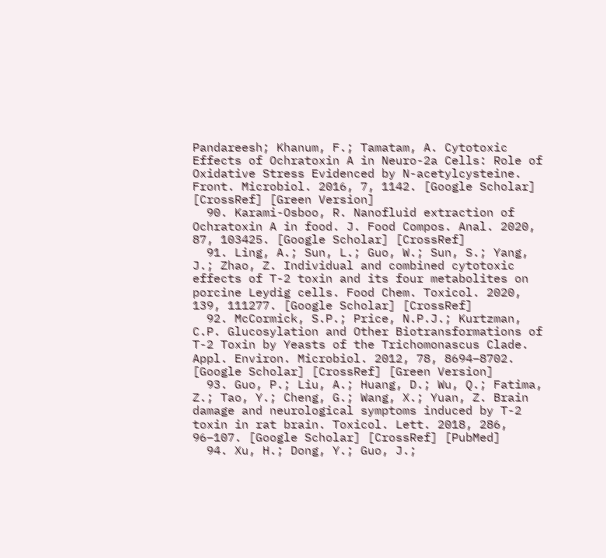Pandareesh; Khanum, F.; Tamatam, A. Cytotoxic Effects of Ochratoxin A in Neuro-2a Cells: Role of Oxidative Stress Evidenced by N-acetylcysteine. Front. Microbiol. 2016, 7, 1142. [Google Scholar] [CrossRef] [Green Version]
  90. Karami-Osboo, R. Nanofluid extraction of Ochratoxin A in food. J. Food Compos. Anal. 2020, 87, 103425. [Google Scholar] [CrossRef]
  91. Ling, A.; Sun, L.; Guo, W.; Sun, S.; Yang, J.; Zhao, Z. Individual and combined cytotoxic effects of T-2 toxin and its four metabolites on porcine Leydig cells. Food Chem. Toxicol. 2020, 139, 111277. [Google Scholar] [CrossRef]
  92. McCormick, S.P.; Price, N.P.J.; Kurtzman, C.P. Glucosylation and Other Biotransformations of T-2 Toxin by Yeasts of the Trichomonascus Clade. Appl. Environ. Microbiol. 2012, 78, 8694–8702. [Google Scholar] [CrossRef] [Green Version]
  93. Guo, P.; Liu, A.; Huang, D.; Wu, Q.; Fatima, Z.; Tao, Y.; Cheng, G.; Wang, X.; Yuan, Z. Brain damage and neurological symptoms induced by T-2 toxin in rat brain. Toxicol. Lett. 2018, 286, 96–107. [Google Scholar] [CrossRef] [PubMed]
  94. Xu, H.; Dong, Y.; Guo, J.;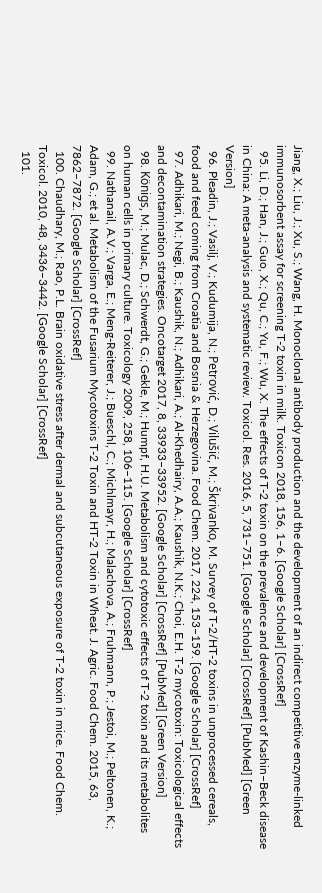Jiang, X.; Liu, J.; Xu, S.; Wang, H. Monoclonal antibody production and the development of an indirect competitive enzyme-linked immunosorbent assay for screening T-2 toxin in milk. Toxicon 2018, 156, 1–6. [Google Scholar] [CrossRef]
  95. Li, D.; Han, J.; Guo, X.; Qu, C.; Yu, F.; Wu, X. The effects of T-2 toxin on the prevalence and development of Kashin–Beck disease in China: A meta-analysis and systematic review. Toxicol. Res. 2016, 5, 731–751. [Google Scholar] [CrossRef] [PubMed] [Green Version]
  96. Pleadin, J.; Vasilj, V.; Kudumija, N.; Petrović, D.; Vilušić, M.; Škrivanko, M. Survey of T-2/HT-2 toxins in unprocessed cereals, food and feed coming from Croatia and Bosnia & Herzegovina. Food Chem. 2017, 224, 153–159. [Google Scholar] [CrossRef]
  97. Adhikari, M.; Negi, B.; Kaushik, N.; Adhikari, A.; Al-Khedhairy, A.A.; Kaushik, N.K.; Choi, E.H. T-2 mycotoxin: Toxicological effects and decontamination strategies. Oncotarget 2017, 8, 33933–33952. [Google Scholar] [CrossRef] [PubMed] [Green Version]
  98. Königs, M.; Mulac, D.; Schwerdt, G.; Gekle, M.; Humpf, H.U. Metabolism and cytotoxic effects of T-2 toxin and its metabolites on human cells in primary culture. Toxicology 2009, 258, 106–115. [Google Scholar] [CrossRef]
  99. Nathanail, A.V.; Varga, E.; Meng-Reiterer, J.; Bueschl, C.; Michlmayr, H.; Malachova, A.; Fruhmann, P.; Jestoi, M.; Peltonen, K.; Adam, G.; et al. Metabolism of the Fusarium Mycotoxins T-2 Toxin and HT-2 Toxin in Wheat. J. Agric. Food Chem. 2015, 63, 7862–7872. [Google Scholar] [CrossRef]
  100. Chaudhary, M.; Rao, P.L. Brain oxidative stress after dermal and subcutaneous exposure of T-2 toxin in mice. Food Chem. Toxicol. 2010, 48, 3436–3442. [Google Scholar] [CrossRef]
  101.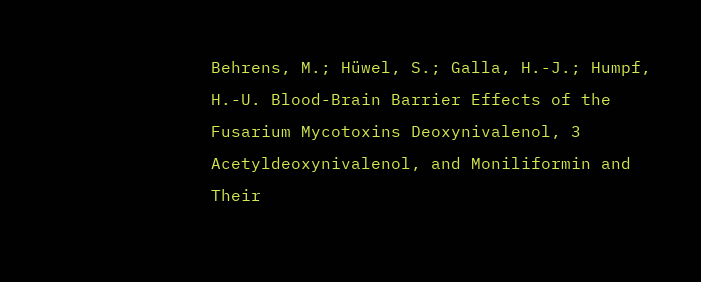Behrens, M.; Hüwel, S.; Galla, H.-J.; Humpf, H.-U. Blood-Brain Barrier Effects of the Fusarium Mycotoxins Deoxynivalenol, 3 Acetyldeoxynivalenol, and Moniliformin and Their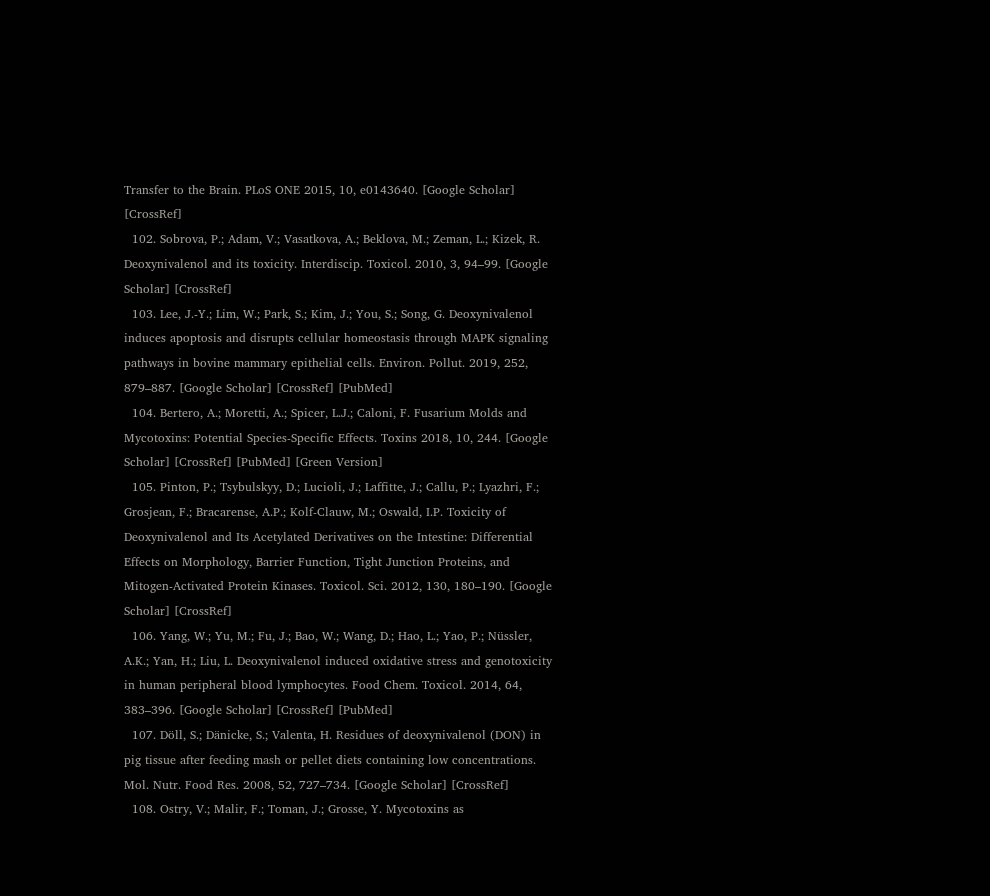Transfer to the Brain. PLoS ONE 2015, 10, e0143640. [Google Scholar] [CrossRef]
  102. Sobrova, P.; Adam, V.; Vasatkova, A.; Beklova, M.; Zeman, L.; Kizek, R. Deoxynivalenol and its toxicity. Interdiscip. Toxicol. 2010, 3, 94–99. [Google Scholar] [CrossRef]
  103. Lee, J.-Y.; Lim, W.; Park, S.; Kim, J.; You, S.; Song, G. Deoxynivalenol induces apoptosis and disrupts cellular homeostasis through MAPK signaling pathways in bovine mammary epithelial cells. Environ. Pollut. 2019, 252, 879–887. [Google Scholar] [CrossRef] [PubMed]
  104. Bertero, A.; Moretti, A.; Spicer, L.J.; Caloni, F. Fusarium Molds and Mycotoxins: Potential Species-Specific Effects. Toxins 2018, 10, 244. [Google Scholar] [CrossRef] [PubMed] [Green Version]
  105. Pinton, P.; Tsybulskyy, D.; Lucioli, J.; Laffitte, J.; Callu, P.; Lyazhri, F.; Grosjean, F.; Bracarense, A.P.; Kolf-Clauw, M.; Oswald, I.P. Toxicity of Deoxynivalenol and Its Acetylated Derivatives on the Intestine: Differential Effects on Morphology, Barrier Function, Tight Junction Proteins, and Mitogen-Activated Protein Kinases. Toxicol. Sci. 2012, 130, 180–190. [Google Scholar] [CrossRef]
  106. Yang, W.; Yu, M.; Fu, J.; Bao, W.; Wang, D.; Hao, L.; Yao, P.; Nüssler, A.K.; Yan, H.; Liu, L. Deoxynivalenol induced oxidative stress and genotoxicity in human peripheral blood lymphocytes. Food Chem. Toxicol. 2014, 64, 383–396. [Google Scholar] [CrossRef] [PubMed]
  107. Döll, S.; Dänicke, S.; Valenta, H. Residues of deoxynivalenol (DON) in pig tissue after feeding mash or pellet diets containing low concentrations. Mol. Nutr. Food Res. 2008, 52, 727–734. [Google Scholar] [CrossRef]
  108. Ostry, V.; Malir, F.; Toman, J.; Grosse, Y. Mycotoxins as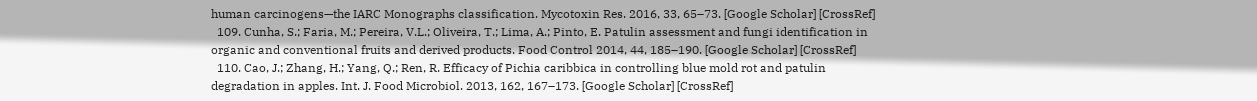human carcinogens—the IARC Monographs classification. Mycotoxin Res. 2016, 33, 65–73. [Google Scholar] [CrossRef]
  109. Cunha, S.; Faria, M.; Pereira, V.L.; Oliveira, T.; Lima, A.; Pinto, E. Patulin assessment and fungi identification in organic and conventional fruits and derived products. Food Control 2014, 44, 185–190. [Google Scholar] [CrossRef]
  110. Cao, J.; Zhang, H.; Yang, Q.; Ren, R. Efficacy of Pichia caribbica in controlling blue mold rot and patulin degradation in apples. Int. J. Food Microbiol. 2013, 162, 167–173. [Google Scholar] [CrossRef]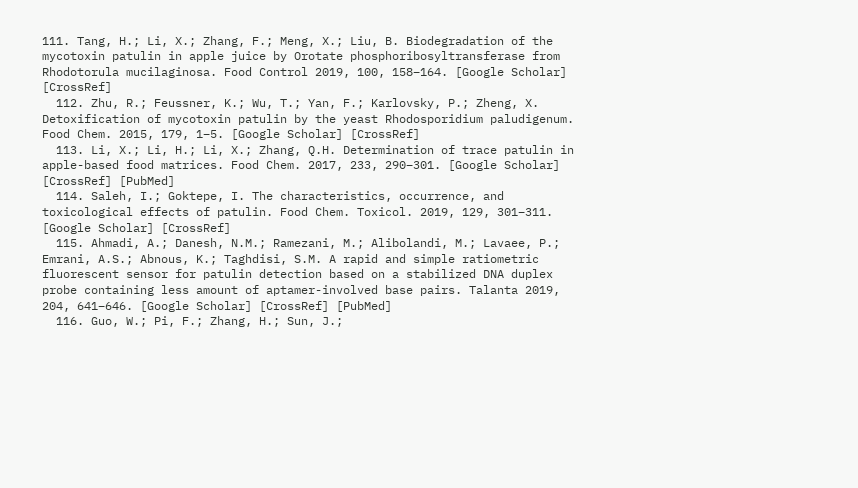111. Tang, H.; Li, X.; Zhang, F.; Meng, X.; Liu, B. Biodegradation of the mycotoxin patulin in apple juice by Orotate phosphoribosyltransferase from Rhodotorula mucilaginosa. Food Control 2019, 100, 158–164. [Google Scholar] [CrossRef]
  112. Zhu, R.; Feussner, K.; Wu, T.; Yan, F.; Karlovsky, P.; Zheng, X. Detoxification of mycotoxin patulin by the yeast Rhodosporidium paludigenum. Food Chem. 2015, 179, 1–5. [Google Scholar] [CrossRef]
  113. Li, X.; Li, H.; Li, X.; Zhang, Q.H. Determination of trace patulin in apple-based food matrices. Food Chem. 2017, 233, 290–301. [Google Scholar] [CrossRef] [PubMed]
  114. Saleh, I.; Goktepe, I. The characteristics, occurrence, and toxicological effects of patulin. Food Chem. Toxicol. 2019, 129, 301–311. [Google Scholar] [CrossRef]
  115. Ahmadi, A.; Danesh, N.M.; Ramezani, M.; Alibolandi, M.; Lavaee, P.; Emrani, A.S.; Abnous, K.; Taghdisi, S.M. A rapid and simple ratiometric fluorescent sensor for patulin detection based on a stabilized DNA duplex probe containing less amount of aptamer-involved base pairs. Talanta 2019, 204, 641–646. [Google Scholar] [CrossRef] [PubMed]
  116. Guo, W.; Pi, F.; Zhang, H.; Sun, J.;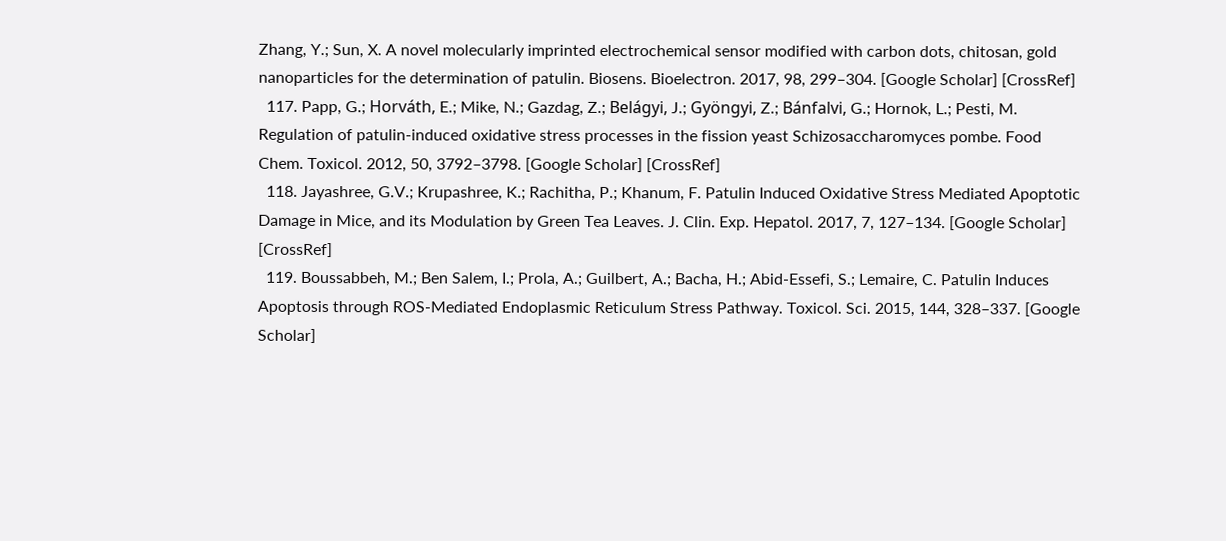Zhang, Y.; Sun, X. A novel molecularly imprinted electrochemical sensor modified with carbon dots, chitosan, gold nanoparticles for the determination of patulin. Biosens. Bioelectron. 2017, 98, 299–304. [Google Scholar] [CrossRef]
  117. Papp, G.; Horváth, E.; Mike, N.; Gazdag, Z.; Belágyi, J.; Gyöngyi, Z.; Bánfalvi, G.; Hornok, L.; Pesti, M. Regulation of patulin-induced oxidative stress processes in the fission yeast Schizosaccharomyces pombe. Food Chem. Toxicol. 2012, 50, 3792–3798. [Google Scholar] [CrossRef]
  118. Jayashree, G.V.; Krupashree, K.; Rachitha, P.; Khanum, F. Patulin Induced Oxidative Stress Mediated Apoptotic Damage in Mice, and its Modulation by Green Tea Leaves. J. Clin. Exp. Hepatol. 2017, 7, 127–134. [Google Scholar] [CrossRef]
  119. Boussabbeh, M.; Ben Salem, I.; Prola, A.; Guilbert, A.; Bacha, H.; Abid-Essefi, S.; Lemaire, C. Patulin Induces Apoptosis through ROS-Mediated Endoplasmic Reticulum Stress Pathway. Toxicol. Sci. 2015, 144, 328–337. [Google Scholar]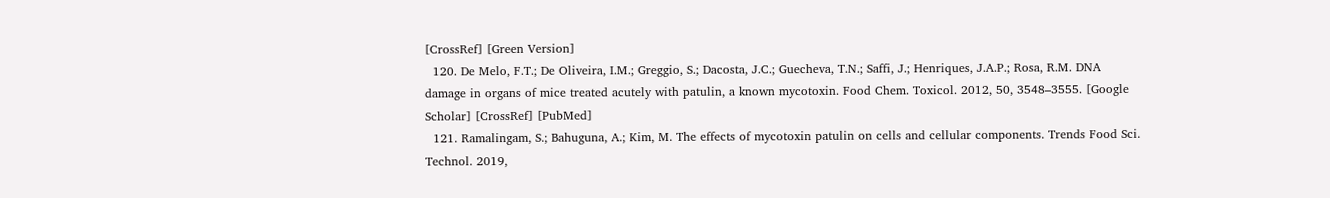[CrossRef] [Green Version]
  120. De Melo, F.T.; De Oliveira, I.M.; Greggio, S.; Dacosta, J.C.; Guecheva, T.N.; Saffi, J.; Henriques, J.A.P.; Rosa, R.M. DNA damage in organs of mice treated acutely with patulin, a known mycotoxin. Food Chem. Toxicol. 2012, 50, 3548–3555. [Google Scholar] [CrossRef] [PubMed]
  121. Ramalingam, S.; Bahuguna, A.; Kim, M. The effects of mycotoxin patulin on cells and cellular components. Trends Food Sci. Technol. 2019,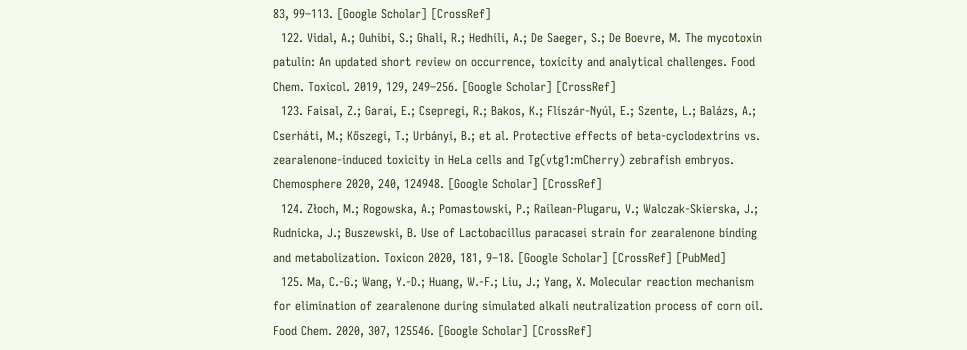83, 99–113. [Google Scholar] [CrossRef]
  122. Vidal, A.; Ouhibi, S.; Ghali, R.; Hedhili, A.; De Saeger, S.; De Boevre, M. The mycotoxin patulin: An updated short review on occurrence, toxicity and analytical challenges. Food Chem. Toxicol. 2019, 129, 249–256. [Google Scholar] [CrossRef]
  123. Faisal, Z.; Garai, E.; Csepregi, R.; Bakos, K.; Fliszár-Nyúl, E.; Szente, L.; Balázs, A.; Cserháti, M.; Kőszegi, T.; Urbányi, B.; et al. Protective effects of beta-cyclodextrins vs. zearalenone-induced toxicity in HeLa cells and Tg(vtg1:mCherry) zebrafish embryos. Chemosphere 2020, 240, 124948. [Google Scholar] [CrossRef]
  124. Złoch, M.; Rogowska, A.; Pomastowski, P.; Railean-Plugaru, V.; Walczak-Skierska, J.; Rudnicka, J.; Buszewski, B. Use of Lactobacillus paracasei strain for zearalenone binding and metabolization. Toxicon 2020, 181, 9–18. [Google Scholar] [CrossRef] [PubMed]
  125. Ma, C.-G.; Wang, Y.-D.; Huang, W.-F.; Liu, J.; Yang, X. Molecular reaction mechanism for elimination of zearalenone during simulated alkali neutralization process of corn oil. Food Chem. 2020, 307, 125546. [Google Scholar] [CrossRef]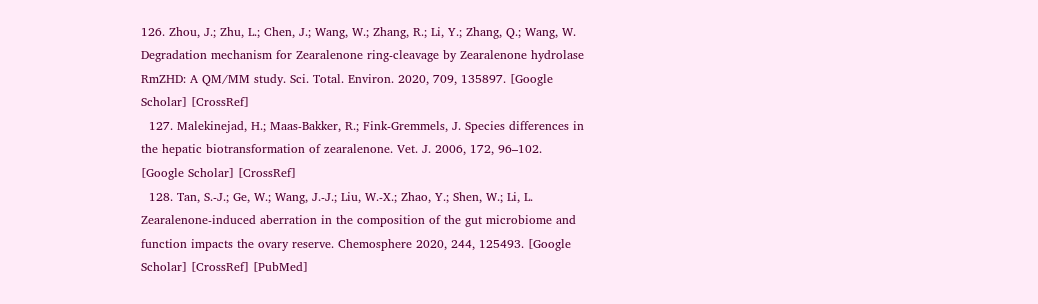126. Zhou, J.; Zhu, L.; Chen, J.; Wang, W.; Zhang, R.; Li, Y.; Zhang, Q.; Wang, W. Degradation mechanism for Zearalenone ring-cleavage by Zearalenone hydrolase RmZHD: A QM/MM study. Sci. Total. Environ. 2020, 709, 135897. [Google Scholar] [CrossRef]
  127. Malekinejad, H.; Maas-Bakker, R.; Fink-Gremmels, J. Species differences in the hepatic biotransformation of zearalenone. Vet. J. 2006, 172, 96–102. [Google Scholar] [CrossRef]
  128. Tan, S.-J.; Ge, W.; Wang, J.-J.; Liu, W.-X.; Zhao, Y.; Shen, W.; Li, L. Zearalenone-induced aberration in the composition of the gut microbiome and function impacts the ovary reserve. Chemosphere 2020, 244, 125493. [Google Scholar] [CrossRef] [PubMed]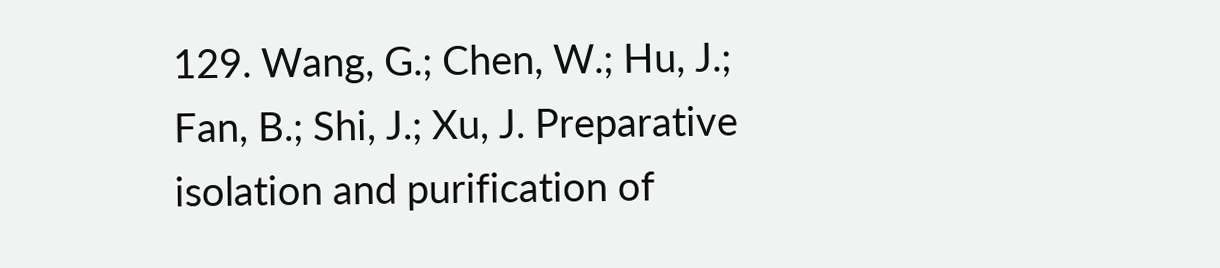129. Wang, G.; Chen, W.; Hu, J.; Fan, B.; Shi, J.; Xu, J. Preparative isolation and purification of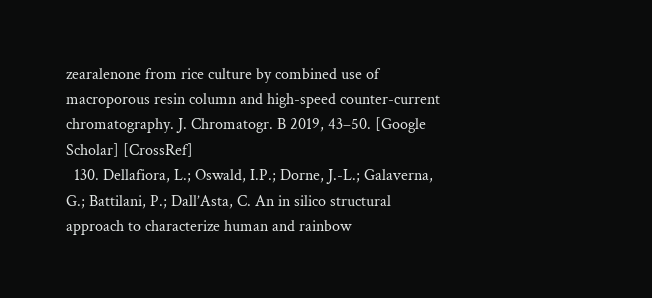zearalenone from rice culture by combined use of macroporous resin column and high-speed counter-current chromatography. J. Chromatogr. B 2019, 43–50. [Google Scholar] [CrossRef]
  130. Dellafiora, L.; Oswald, I.P.; Dorne, J.-L.; Galaverna, G.; Battilani, P.; Dall’Asta, C. An in silico structural approach to characterize human and rainbow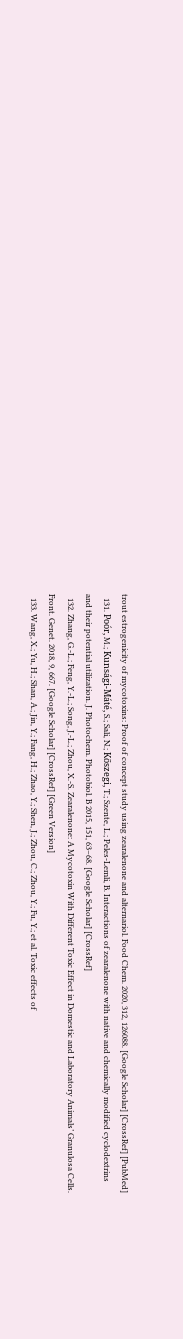trout estrogenicity of mycotoxins: Proof of concept study using zearalenone and alternariol. Food Chem. 2020, 312, 126088. [Google Scholar] [CrossRef] [PubMed]
  131. Poór, M.; Kunsági-Máté, S.; Sali, N.; Kőszegi, T.; Szente, L.; Peles-Lemli, B. Interactions of zearalenone with native and chemically modified cyclodextrins and their potential utilization. J. Photochem. Photobiol. B 2015, 151, 63–68. [Google Scholar] [CrossRef]
  132. Zhang, G.-L.; Feng, Y.-L.; Song, J.-L.; Zhou, X.-S. Zearalenone: A Mycotoxin With Different Toxic Effect in Domestic and Laboratory Animals’ Granulosa Cells. Front. Genet. 2018, 9, 667. [Google Scholar] [CrossRef] [Green Version]
  133. Wang, X.; Yu, H.; Shan, A.; Jin, Y.; Fang, H.; Zhao, Y.; Shen, J.; Zhou, C.; Zhou, Y.; Fu, Y.; et al. Toxic effects of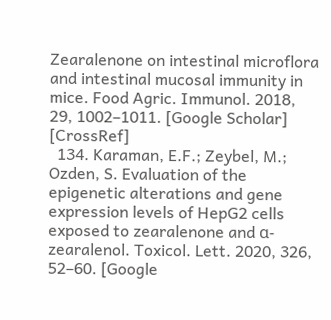Zearalenone on intestinal microflora and intestinal mucosal immunity in mice. Food Agric. Immunol. 2018, 29, 1002–1011. [Google Scholar] [CrossRef]
  134. Karaman, E.F.; Zeybel, M.; Ozden, S. Evaluation of the epigenetic alterations and gene expression levels of HepG2 cells exposed to zearalenone and α-zearalenol. Toxicol. Lett. 2020, 326, 52–60. [Google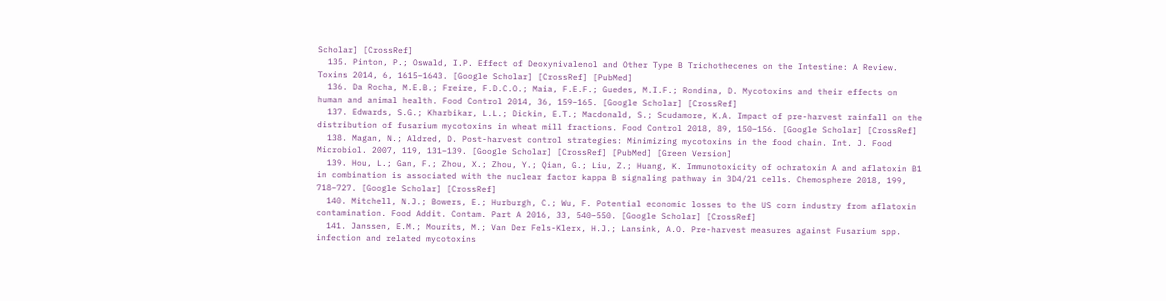Scholar] [CrossRef]
  135. Pinton, P.; Oswald, I.P. Effect of Deoxynivalenol and Other Type B Trichothecenes on the Intestine: A Review. Toxins 2014, 6, 1615–1643. [Google Scholar] [CrossRef] [PubMed]
  136. Da Rocha, M.E.B.; Freire, F.D.C.O.; Maia, F.E.F.; Guedes, M.I.F.; Rondina, D. Mycotoxins and their effects on human and animal health. Food Control 2014, 36, 159–165. [Google Scholar] [CrossRef]
  137. Edwards, S.G.; Kharbikar, L.L.; Dickin, E.T.; Macdonald, S.; Scudamore, K.A. Impact of pre-harvest rainfall on the distribution of fusarium mycotoxins in wheat mill fractions. Food Control 2018, 89, 150–156. [Google Scholar] [CrossRef]
  138. Magan, N.; Aldred, D. Post-harvest control strategies: Minimizing mycotoxins in the food chain. Int. J. Food Microbiol. 2007, 119, 131–139. [Google Scholar] [CrossRef] [PubMed] [Green Version]
  139. Hou, L.; Gan, F.; Zhou, X.; Zhou, Y.; Qian, G.; Liu, Z.; Huang, K. Immunotoxicity of ochratoxin A and aflatoxin B1 in combination is associated with the nuclear factor kappa B signaling pathway in 3D4/21 cells. Chemosphere 2018, 199, 718–727. [Google Scholar] [CrossRef]
  140. Mitchell, N.J.; Bowers, E.; Hurburgh, C.; Wu, F. Potential economic losses to the US corn industry from aflatoxin contamination. Food Addit. Contam. Part A 2016, 33, 540–550. [Google Scholar] [CrossRef]
  141. Janssen, E.M.; Mourits, M.; Van Der Fels-Klerx, H.J.; Lansink, A.O. Pre-harvest measures against Fusarium spp. infection and related mycotoxins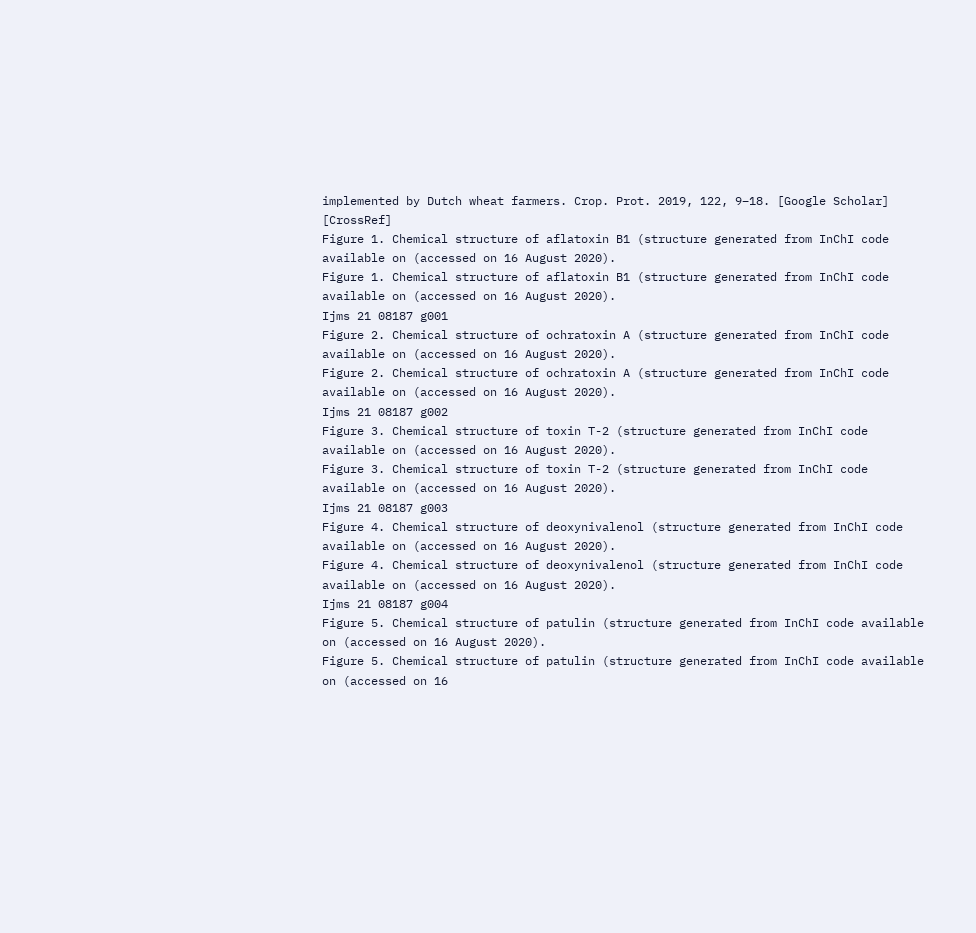implemented by Dutch wheat farmers. Crop. Prot. 2019, 122, 9–18. [Google Scholar] [CrossRef]
Figure 1. Chemical structure of aflatoxin B1 (structure generated from InChI code available on (accessed on 16 August 2020).
Figure 1. Chemical structure of aflatoxin B1 (structure generated from InChI code available on (accessed on 16 August 2020).
Ijms 21 08187 g001
Figure 2. Chemical structure of ochratoxin A (structure generated from InChI code available on (accessed on 16 August 2020).
Figure 2. Chemical structure of ochratoxin A (structure generated from InChI code available on (accessed on 16 August 2020).
Ijms 21 08187 g002
Figure 3. Chemical structure of toxin T-2 (structure generated from InChI code available on (accessed on 16 August 2020).
Figure 3. Chemical structure of toxin T-2 (structure generated from InChI code available on (accessed on 16 August 2020).
Ijms 21 08187 g003
Figure 4. Chemical structure of deoxynivalenol (structure generated from InChI code available on (accessed on 16 August 2020).
Figure 4. Chemical structure of deoxynivalenol (structure generated from InChI code available on (accessed on 16 August 2020).
Ijms 21 08187 g004
Figure 5. Chemical structure of patulin (structure generated from InChI code available on (accessed on 16 August 2020).
Figure 5. Chemical structure of patulin (structure generated from InChI code available on (accessed on 16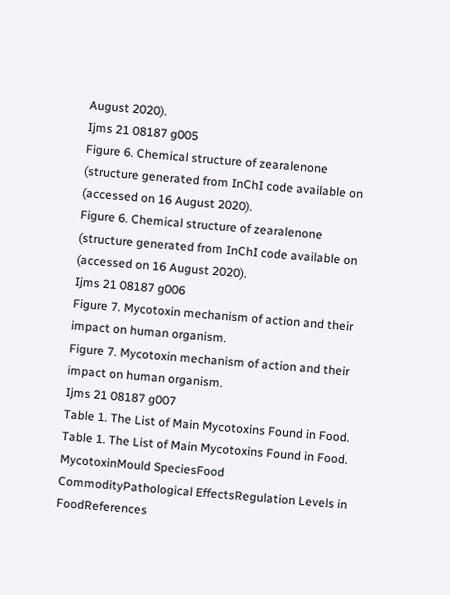August 2020).
Ijms 21 08187 g005
Figure 6. Chemical structure of zearalenone (structure generated from InChI code available on (accessed on 16 August 2020).
Figure 6. Chemical structure of zearalenone (structure generated from InChI code available on (accessed on 16 August 2020).
Ijms 21 08187 g006
Figure 7. Mycotoxin mechanism of action and their impact on human organism.
Figure 7. Mycotoxin mechanism of action and their impact on human organism.
Ijms 21 08187 g007
Table 1. The List of Main Mycotoxins Found in Food.
Table 1. The List of Main Mycotoxins Found in Food.
MycotoxinMould SpeciesFood CommodityPathological EffectsRegulation Levels in FoodReferences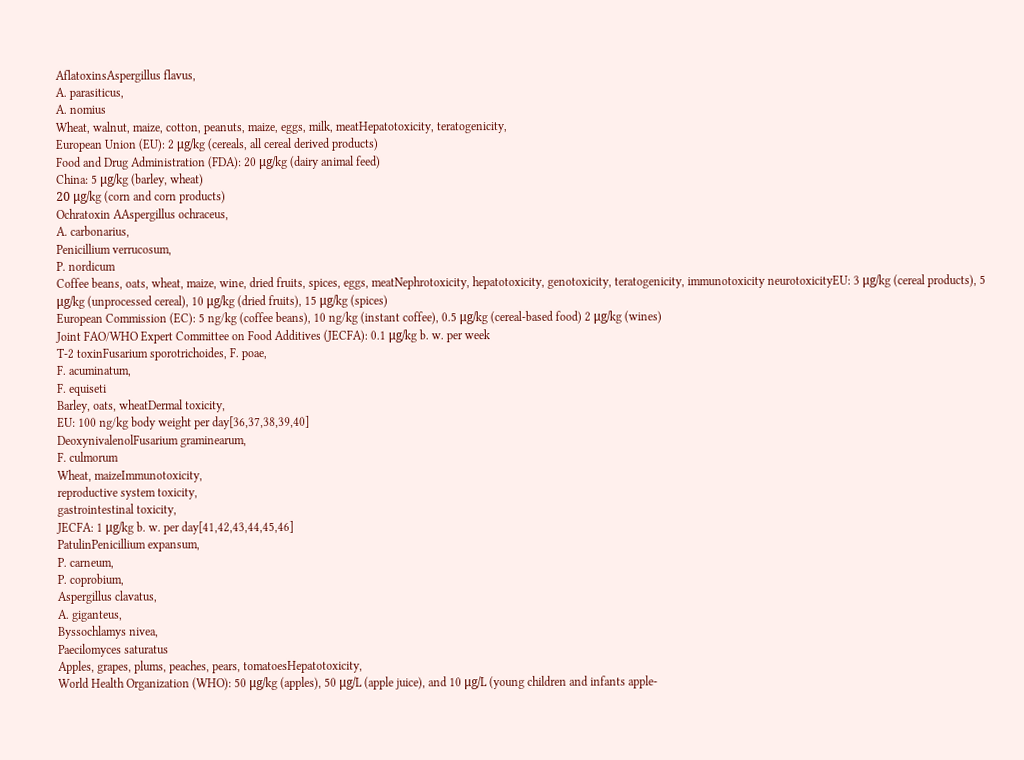AflatoxinsAspergillus flavus,
A. parasiticus,
A. nomius
Wheat, walnut, maize, cotton, peanuts, maize, eggs, milk, meatHepatotoxicity, teratogenicity,
European Union (EU): 2 μg/kg (cereals, all cereal derived products)
Food and Drug Administration (FDA): 20 μg/kg (dairy animal feed)
China: 5 μg/kg (barley, wheat)
20 μg/kg (corn and corn products)
Ochratoxin AAspergillus ochraceus,
A. carbonarius,
Penicillium verrucosum,
P. nordicum
Coffee beans, oats, wheat, maize, wine, dried fruits, spices, eggs, meatNephrotoxicity, hepatotoxicity, genotoxicity, teratogenicity, immunotoxicity neurotoxicityEU: 3 μg/kg (cereal products), 5 μg/kg (unprocessed cereal), 10 μg/kg (dried fruits), 15 μg/kg (spices)
European Commission (EC): 5 ng/kg (coffee beans), 10 ng/kg (instant coffee), 0.5 μg/kg (cereal-based food) 2 μg/kg (wines)
Joint FAO/WHO Expert Committee on Food Additives (JECFA): 0.1 μg/kg b. w. per week
T-2 toxinFusarium sporotrichoides, F. poae,
F. acuminatum,
F. equiseti
Barley, oats, wheatDermal toxicity,
EU: 100 ng/kg body weight per day[36,37,38,39,40]
DeoxynivalenolFusarium graminearum,
F. culmorum
Wheat, maizeImmunotoxicity,
reproductive system toxicity,
gastrointestinal toxicity,
JECFA: 1 μg/kg b. w. per day[41,42,43,44,45,46]
PatulinPenicillium expansum,
P. carneum,
P. coprobium,
Aspergillus clavatus,
A. giganteus,
Byssochlamys nivea,
Paecilomyces saturatus
Apples, grapes, plums, peaches, pears, tomatoesHepatotoxicity,
World Health Organization (WHO): 50 μg/kg (apples), 50 μg/L (apple juice), and 10 μg/L (young children and infants apple-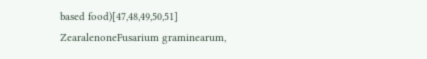based food)[47,48,49,50,51]
ZearalenoneFusarium graminearum,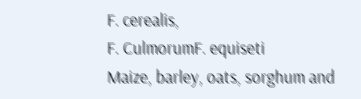F. cerealis,
F. CulmorumF. equiseti
Maize, barley, oats, sorghum and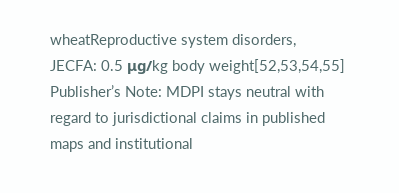wheatReproductive system disorders,
JECFA: 0.5 μg/kg body weight[52,53,54,55]
Publisher’s Note: MDPI stays neutral with regard to jurisdictional claims in published maps and institutional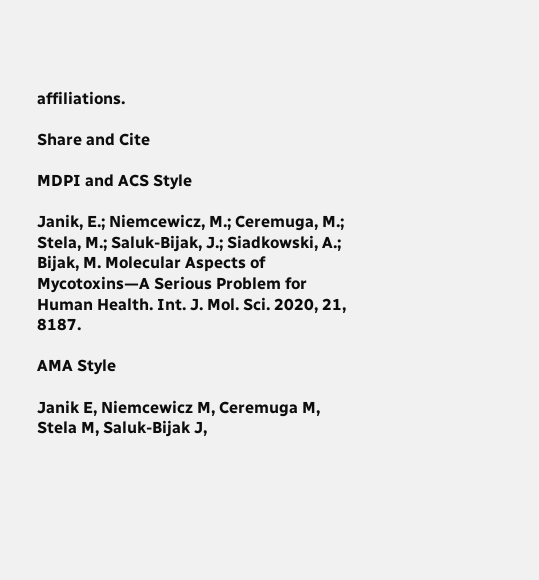affiliations.

Share and Cite

MDPI and ACS Style

Janik, E.; Niemcewicz, M.; Ceremuga, M.; Stela, M.; Saluk-Bijak, J.; Siadkowski, A.; Bijak, M. Molecular Aspects of Mycotoxins—A Serious Problem for Human Health. Int. J. Mol. Sci. 2020, 21, 8187.

AMA Style

Janik E, Niemcewicz M, Ceremuga M, Stela M, Saluk-Bijak J,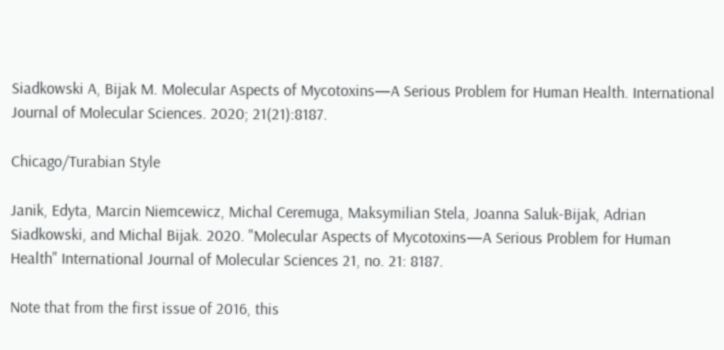Siadkowski A, Bijak M. Molecular Aspects of Mycotoxins—A Serious Problem for Human Health. International Journal of Molecular Sciences. 2020; 21(21):8187.

Chicago/Turabian Style

Janik, Edyta, Marcin Niemcewicz, Michal Ceremuga, Maksymilian Stela, Joanna Saluk-Bijak, Adrian Siadkowski, and Michal Bijak. 2020. "Molecular Aspects of Mycotoxins—A Serious Problem for Human Health" International Journal of Molecular Sciences 21, no. 21: 8187.

Note that from the first issue of 2016, this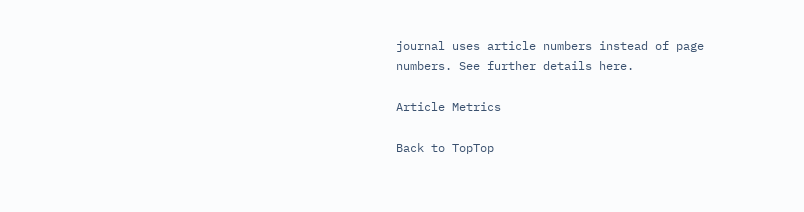journal uses article numbers instead of page numbers. See further details here.

Article Metrics

Back to TopTop